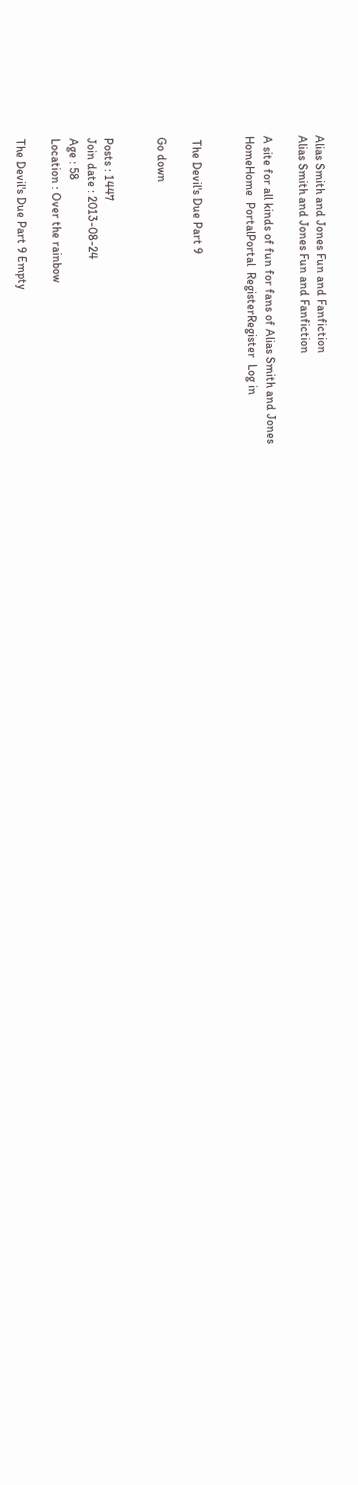Alias Smith and Jones Fun and Fanfiction
Alias Smith and Jones Fun and Fanfiction

A site for all kinds of fun for fans of Alias Smith and Jones
HomeHome  PortalPortal  RegisterRegister  Log in


 The Devil's Due Part 9

Go down


Posts : 1447
Join date : 2013-08-24
Age : 58
Location : Over the rainbow

The Devil's Due Part 9 Empty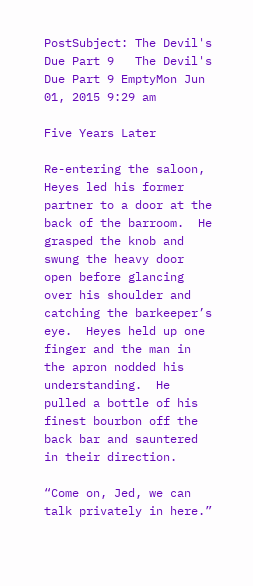PostSubject: The Devil's Due Part 9   The Devil's Due Part 9 EmptyMon Jun 01, 2015 9:29 am

Five Years Later

Re-entering the saloon, Heyes led his former partner to a door at the back of the barroom.  He grasped the knob and swung the heavy door open before glancing over his shoulder and catching the barkeeper’s eye.  Heyes held up one finger and the man in the apron nodded his understanding.  He pulled a bottle of his finest bourbon off the back bar and sauntered in their direction.

“Come on, Jed, we can talk privately in here.”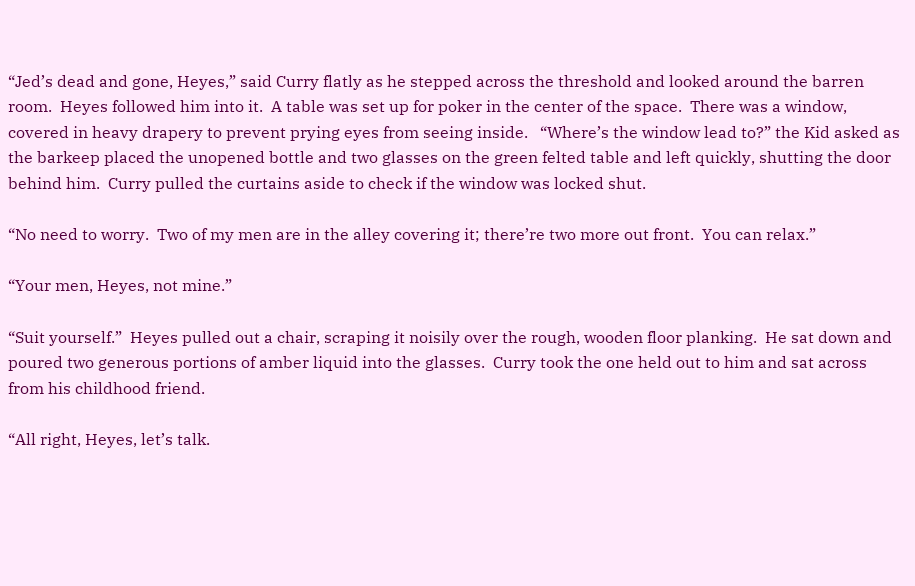“Jed’s dead and gone, Heyes,” said Curry flatly as he stepped across the threshold and looked around the barren room.  Heyes followed him into it.  A table was set up for poker in the center of the space.  There was a window, covered in heavy drapery to prevent prying eyes from seeing inside.   “Where’s the window lead to?” the Kid asked as the barkeep placed the unopened bottle and two glasses on the green felted table and left quickly, shutting the door behind him.  Curry pulled the curtains aside to check if the window was locked shut.

“No need to worry.  Two of my men are in the alley covering it; there’re two more out front.  You can relax.”

“Your men, Heyes, not mine.”

“Suit yourself.”  Heyes pulled out a chair, scraping it noisily over the rough, wooden floor planking.  He sat down and poured two generous portions of amber liquid into the glasses.  Curry took the one held out to him and sat across from his childhood friend.

“All right, Heyes, let’s talk.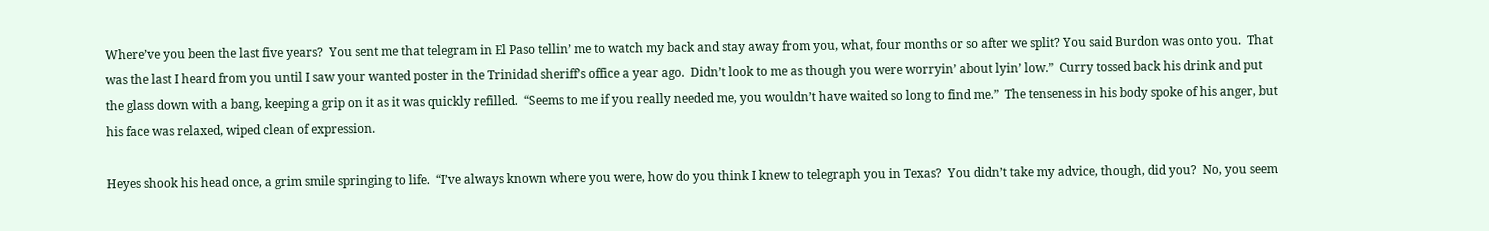Where’ve you been the last five years?  You sent me that telegram in El Paso tellin’ me to watch my back and stay away from you, what, four months or so after we split? You said Burdon was onto you.  That was the last I heard from you until I saw your wanted poster in the Trinidad sheriff’s office a year ago.  Didn’t look to me as though you were worryin’ about lyin’ low.”  Curry tossed back his drink and put the glass down with a bang, keeping a grip on it as it was quickly refilled.  “Seems to me if you really needed me, you wouldn’t have waited so long to find me.”  The tenseness in his body spoke of his anger, but his face was relaxed, wiped clean of expression.

Heyes shook his head once, a grim smile springing to life.  “I’ve always known where you were, how do you think I knew to telegraph you in Texas?  You didn’t take my advice, though, did you?  No, you seem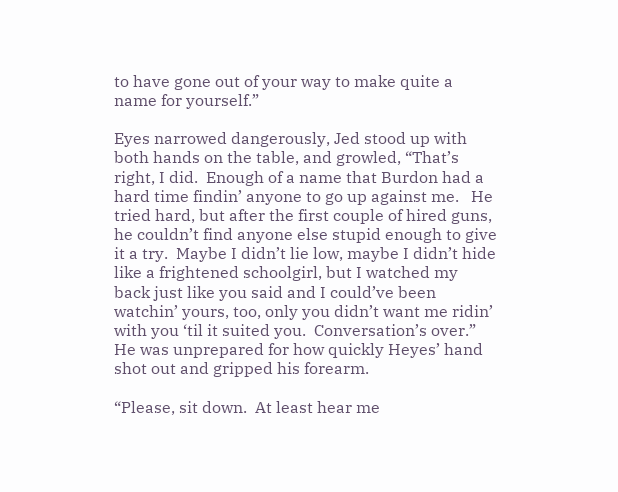to have gone out of your way to make quite a name for yourself.”

Eyes narrowed dangerously, Jed stood up with both hands on the table, and growled, “That’s right, I did.  Enough of a name that Burdon had a hard time findin’ anyone to go up against me.   He tried hard, but after the first couple of hired guns, he couldn’t find anyone else stupid enough to give it a try.  Maybe I didn’t lie low, maybe I didn’t hide like a frightened schoolgirl, but I watched my back just like you said and I could’ve been watchin’ yours, too, only you didn’t want me ridin’ with you ‘til it suited you.  Conversation’s over.”  He was unprepared for how quickly Heyes’ hand shot out and gripped his forearm.

“Please, sit down.  At least hear me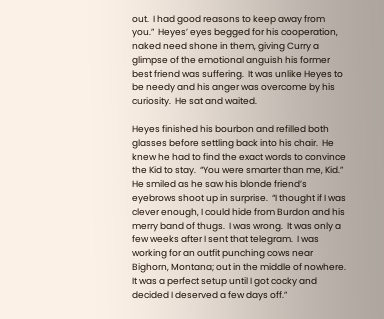out.  I had good reasons to keep away from you.”  Heyes’ eyes begged for his cooperation, naked need shone in them, giving Curry a glimpse of the emotional anguish his former best friend was suffering.  It was unlike Heyes to be needy and his anger was overcome by his curiosity.  He sat and waited.

Heyes finished his bourbon and refilled both glasses before settling back into his chair.  He knew he had to find the exact words to convince the Kid to stay.  “You were smarter than me, Kid.”  He smiled as he saw his blonde friend’s eyebrows shoot up in surprise.  “I thought if I was clever enough, I could hide from Burdon and his merry band of thugs.  I was wrong.  It was only a few weeks after I sent that telegram.  I was working for an outfit punching cows near Bighorn, Montana; out in the middle of nowhere.   It was a perfect setup until I got cocky and decided I deserved a few days off.”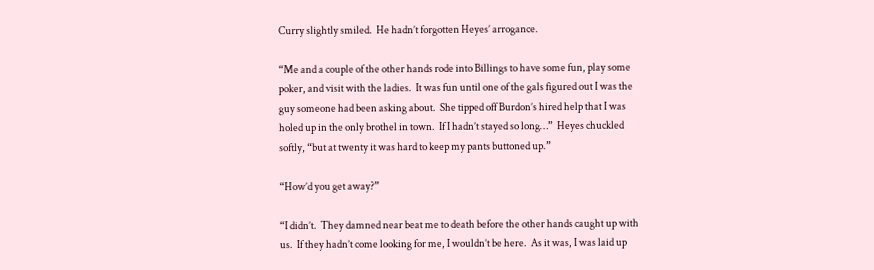Curry slightly smiled.  He hadn’t forgotten Heyes’ arrogance.

“Me and a couple of the other hands rode into Billings to have some fun, play some poker, and visit with the ladies.  It was fun until one of the gals figured out I was the guy someone had been asking about.  She tipped off Burdon’s hired help that I was holed up in the only brothel in town.  If I hadn’t stayed so long…”  Heyes chuckled softly, “but at twenty it was hard to keep my pants buttoned up.”

“How’d you get away?”

“I didn’t.  They damned near beat me to death before the other hands caught up with us.  If they hadn’t come looking for me, I wouldn’t be here.  As it was, I was laid up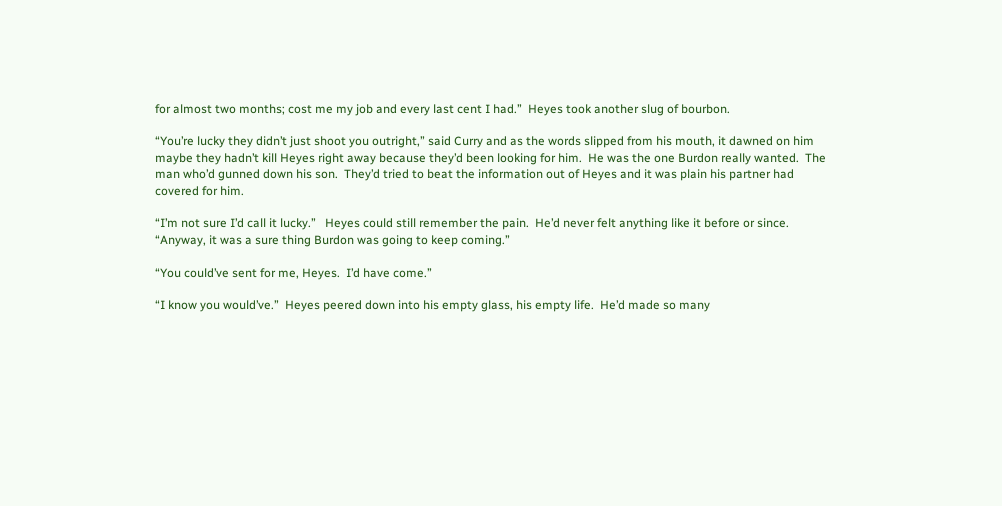for almost two months; cost me my job and every last cent I had.”  Heyes took another slug of bourbon.

“You’re lucky they didn’t just shoot you outright,” said Curry and as the words slipped from his mouth, it dawned on him maybe they hadn’t kill Heyes right away because they’d been looking for him.  He was the one Burdon really wanted.  The man who’d gunned down his son.  They’d tried to beat the information out of Heyes and it was plain his partner had covered for him.

“I’m not sure I’d call it lucky.”   Heyes could still remember the pain.  He’d never felt anything like it before or since.  “Anyway, it was a sure thing Burdon was going to keep coming.”

“You could’ve sent for me, Heyes.  I’d have come.”

“I know you would’ve.”  Heyes peered down into his empty glass, his empty life.  He’d made so many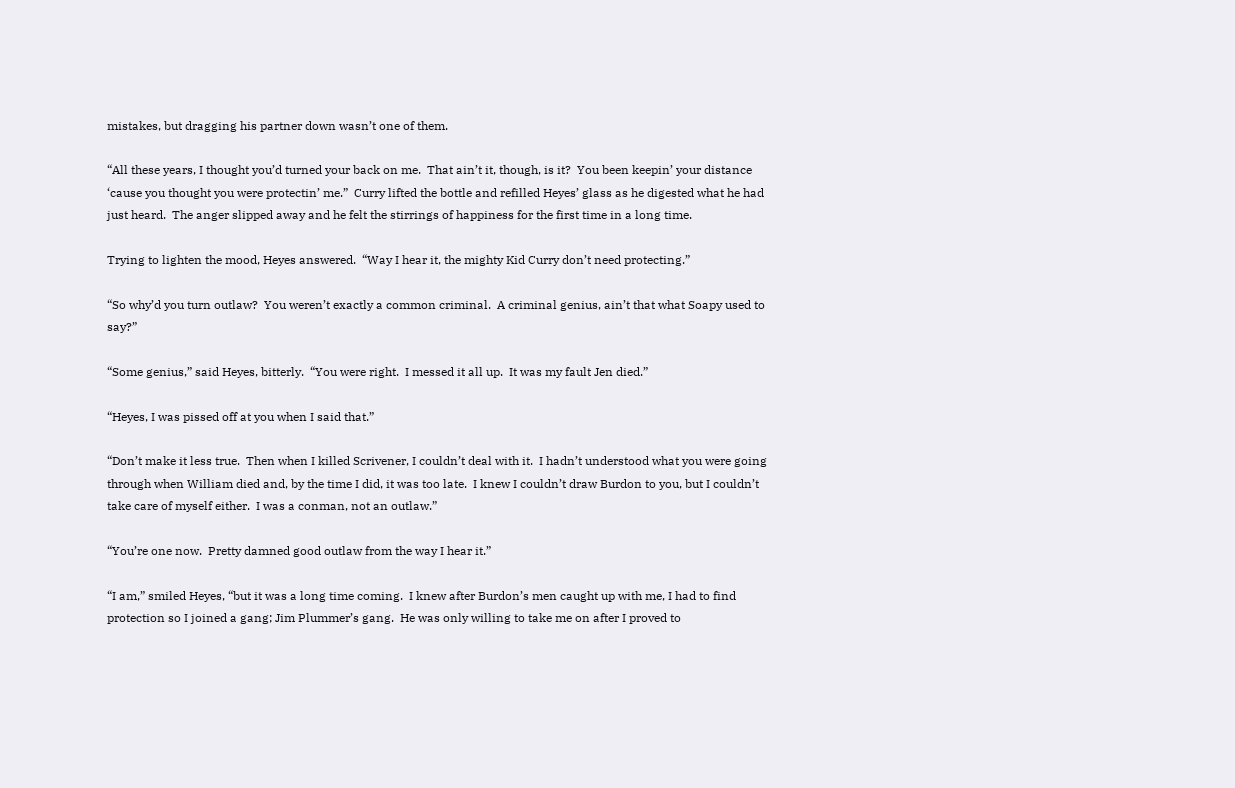mistakes, but dragging his partner down wasn’t one of them.

“All these years, I thought you’d turned your back on me.  That ain’t it, though, is it?  You been keepin’ your distance ‘cause you thought you were protectin’ me.”  Curry lifted the bottle and refilled Heyes’ glass as he digested what he had just heard.  The anger slipped away and he felt the stirrings of happiness for the first time in a long time.

Trying to lighten the mood, Heyes answered.  “Way I hear it, the mighty Kid Curry don’t need protecting.”

“So why’d you turn outlaw?  You weren’t exactly a common criminal.  A criminal genius, ain’t that what Soapy used to say?”

“Some genius,” said Heyes, bitterly.  “You were right.  I messed it all up.  It was my fault Jen died.”

“Heyes, I was pissed off at you when I said that.”

“Don’t make it less true.  Then when I killed Scrivener, I couldn’t deal with it.  I hadn’t understood what you were going through when William died and, by the time I did, it was too late.  I knew I couldn’t draw Burdon to you, but I couldn’t take care of myself either.  I was a conman, not an outlaw.”

“You’re one now.  Pretty damned good outlaw from the way I hear it.”

“I am,” smiled Heyes, “but it was a long time coming.  I knew after Burdon’s men caught up with me, I had to find protection so I joined a gang; Jim Plummer’s gang.  He was only willing to take me on after I proved to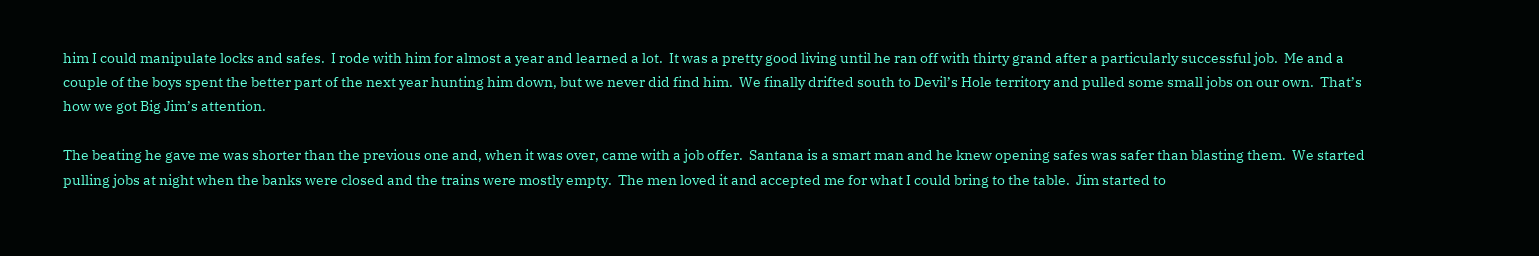him I could manipulate locks and safes.  I rode with him for almost a year and learned a lot.  It was a pretty good living until he ran off with thirty grand after a particularly successful job.  Me and a couple of the boys spent the better part of the next year hunting him down, but we never did find him.  We finally drifted south to Devil’s Hole territory and pulled some small jobs on our own.  That’s how we got Big Jim’s attention.

The beating he gave me was shorter than the previous one and, when it was over, came with a job offer.  Santana is a smart man and he knew opening safes was safer than blasting them.  We started pulling jobs at night when the banks were closed and the trains were mostly empty.  The men loved it and accepted me for what I could bring to the table.  Jim started to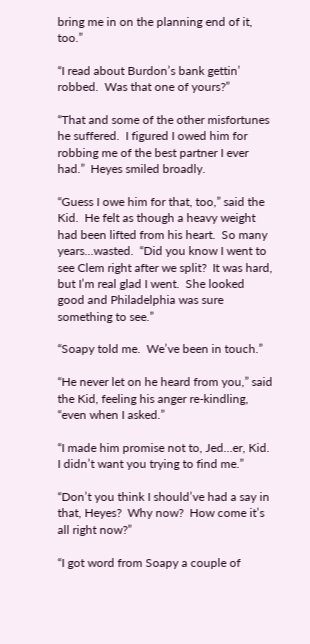bring me in on the planning end of it, too.”

“I read about Burdon’s bank gettin’ robbed.  Was that one of yours?”

“That and some of the other misfortunes he suffered.  I figured I owed him for robbing me of the best partner I ever had.”  Heyes smiled broadly.

“Guess I owe him for that, too,” said the Kid.  He felt as though a heavy weight had been lifted from his heart.  So many years…wasted.  “Did you know I went to see Clem right after we split?  It was hard, but I’m real glad I went.  She looked good and Philadelphia was sure something to see.”

“Soapy told me.  We’ve been in touch.”

“He never let on he heard from you,” said the Kid, feeling his anger re-kindling, “even when I asked.”

“I made him promise not to, Jed…er, Kid.  I didn’t want you trying to find me.”

“Don’t you think I should’ve had a say in that, Heyes?  Why now?  How come it’s all right now?”

“I got word from Soapy a couple of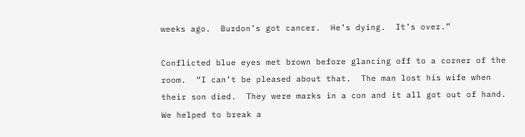weeks ago.  Burdon’s got cancer.  He’s dying.  It’s over.”

Conflicted blue eyes met brown before glancing off to a corner of the room.  “I can’t be pleased about that.  The man lost his wife when their son died.  They were marks in a con and it all got out of hand.  We helped to break a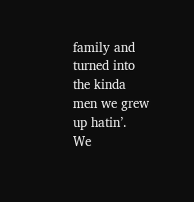family and turned into the kinda men we grew up hatin’.  We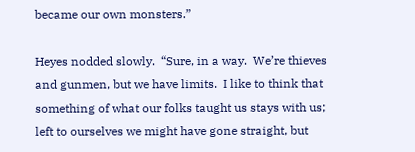became our own monsters.”

Heyes nodded slowly.  “Sure, in a way.  We’re thieves and gunmen, but we have limits.  I like to think that something of what our folks taught us stays with us; left to ourselves we might have gone straight, but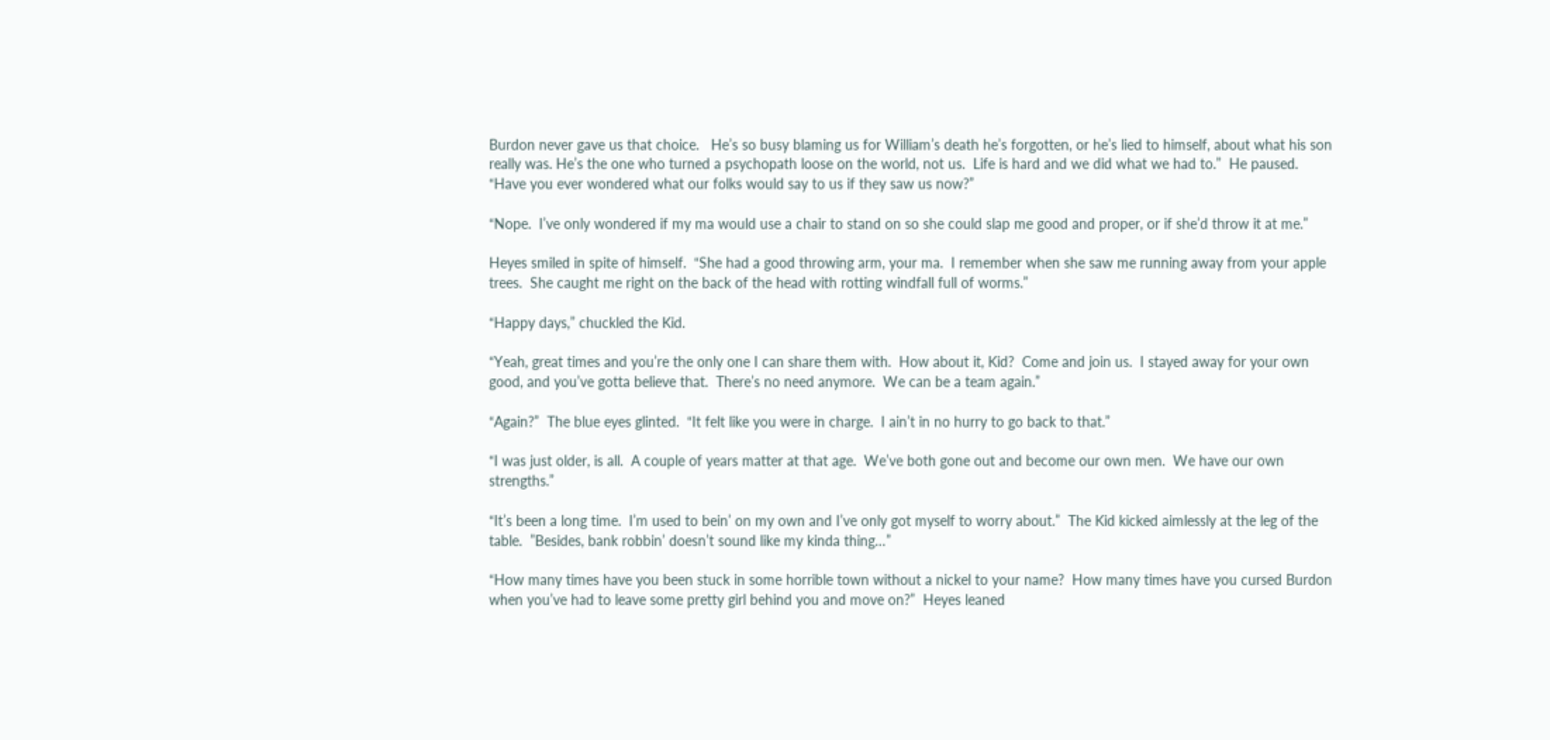Burdon never gave us that choice.   He’s so busy blaming us for William’s death he’s forgotten, or he’s lied to himself, about what his son really was. He’s the one who turned a psychopath loose on the world, not us.  Life is hard and we did what we had to.”  He paused.  “Have you ever wondered what our folks would say to us if they saw us now?”

“Nope.  I’ve only wondered if my ma would use a chair to stand on so she could slap me good and proper, or if she’d throw it at me.”

Heyes smiled in spite of himself.  “She had a good throwing arm, your ma.  I remember when she saw me running away from your apple trees.  She caught me right on the back of the head with rotting windfall full of worms.”

“Happy days,” chuckled the Kid.

“Yeah, great times and you’re the only one I can share them with.  How about it, Kid?  Come and join us.  I stayed away for your own good, and you’ve gotta believe that.  There’s no need anymore.  We can be a team again.”

“Again?”  The blue eyes glinted.  “It felt like you were in charge.  I ain’t in no hurry to go back to that.”

“I was just older, is all.  A couple of years matter at that age.  We’ve both gone out and become our own men.  We have our own strengths.”

“It’s been a long time.  I’m used to bein’ on my own and I’ve only got myself to worry about.”  The Kid kicked aimlessly at the leg of the table.  ”Besides, bank robbin’ doesn’t sound like my kinda thing…”

“How many times have you been stuck in some horrible town without a nickel to your name?  How many times have you cursed Burdon when you’ve had to leave some pretty girl behind you and move on?”  Heyes leaned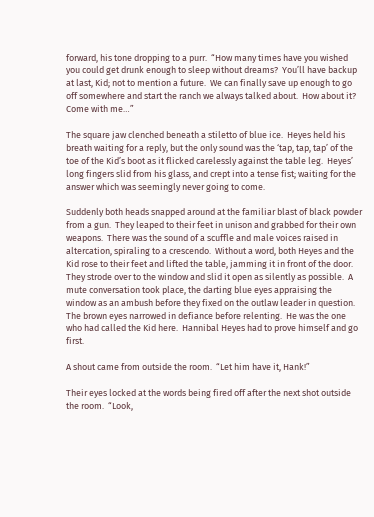forward, his tone dropping to a purr.  “How many times have you wished you could get drunk enough to sleep without dreams?  You’ll have backup at last, Kid; not to mention a future.  We can finally save up enough to go off somewhere and start the ranch we always talked about.  How about it?  Come with me…”

The square jaw clenched beneath a stiletto of blue ice.  Heyes held his breath waiting for a reply, but the only sound was the ‘tap, tap, tap’ of the toe of the Kid’s boot as it flicked carelessly against the table leg.  Heyes’ long fingers slid from his glass, and crept into a tense fist; waiting for the answer which was seemingly never going to come.

Suddenly both heads snapped around at the familiar blast of black powder from a gun.  They leaped to their feet in unison and grabbed for their own weapons.  There was the sound of a scuffle and male voices raised in altercation, spiraling to a crescendo.  Without a word, both Heyes and the Kid rose to their feet and lifted the table, jamming it in front of the door.  They strode over to the window and slid it open as silently as possible.  A mute conversation took place, the darting blue eyes appraising the window as an ambush before they fixed on the outlaw leader in question.  The brown eyes narrowed in defiance before relenting.  He was the one who had called the Kid here.  Hannibal Heyes had to prove himself and go first.

A shout came from outside the room.  “Let him have it, Hank!”

Their eyes locked at the words being fired off after the next shot outside the room.  “Look,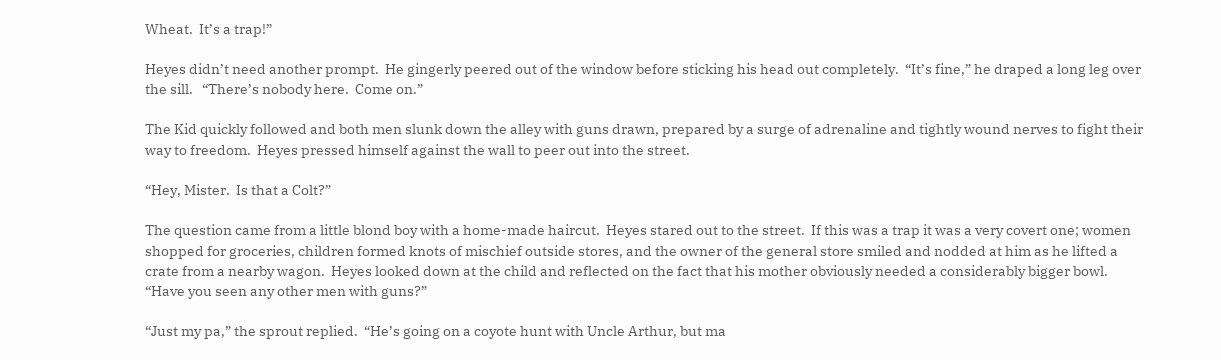Wheat.  It’s a trap!”

Heyes didn’t need another prompt.  He gingerly peered out of the window before sticking his head out completely.  “It’s fine,” he draped a long leg over the sill.   “There’s nobody here.  Come on.”

The Kid quickly followed and both men slunk down the alley with guns drawn, prepared by a surge of adrenaline and tightly wound nerves to fight their way to freedom.  Heyes pressed himself against the wall to peer out into the street.

“Hey, Mister.  Is that a Colt?”

The question came from a little blond boy with a home-made haircut.  Heyes stared out to the street.  If this was a trap it was a very covert one; women shopped for groceries, children formed knots of mischief outside stores, and the owner of the general store smiled and nodded at him as he lifted a crate from a nearby wagon.  Heyes looked down at the child and reflected on the fact that his mother obviously needed a considerably bigger bowl.  “Have you seen any other men with guns?”

“Just my pa,” the sprout replied.  “He’s going on a coyote hunt with Uncle Arthur, but ma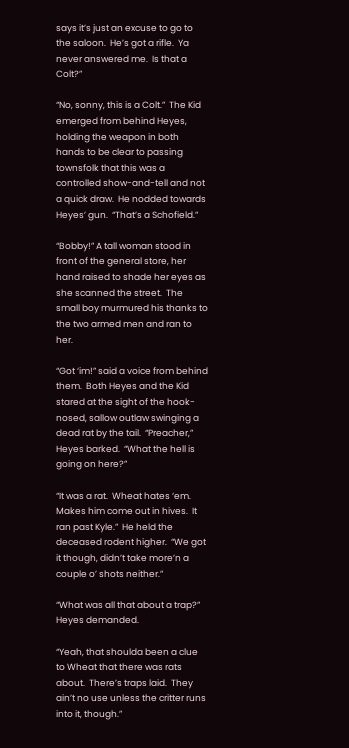says it’s just an excuse to go to the saloon.  He’s got a rifle.  Ya never answered me.  Is that a Colt?”

“No, sonny, this is a Colt.”  The Kid emerged from behind Heyes, holding the weapon in both hands to be clear to passing townsfolk that this was a controlled show-and-tell and not a quick draw.  He nodded towards Heyes’ gun.  “That’s a Schofield.”

“Bobby!” A tall woman stood in front of the general store, her hand raised to shade her eyes as she scanned the street.  The small boy murmured his thanks to the two armed men and ran to her.

“Got ‘im!” said a voice from behind them.  Both Heyes and the Kid stared at the sight of the hook-nosed, sallow outlaw swinging a dead rat by the tail.  “Preacher,” Heyes barked.  “What the hell is going on here?”

“It was a rat.  Wheat hates ‘em.  Makes him come out in hives.  It ran past Kyle.”  He held the deceased rodent higher.  “We got it though, didn’t take more’n a couple o’ shots neither.”

“What was all that about a trap?” Heyes demanded.

“Yeah, that shoulda been a clue to Wheat that there was rats about.  There’s traps laid.  They ain’t no use unless the critter runs into it, though.”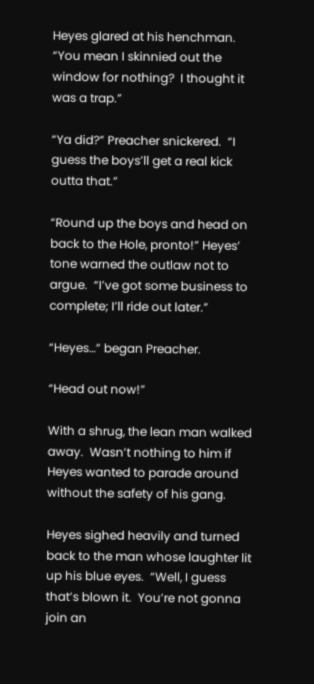Heyes glared at his henchman.  “You mean I skinnied out the window for nothing?  I thought it was a trap.”

“Ya did?” Preacher snickered.  “I guess the boys’ll get a real kick outta that.”

“Round up the boys and head on back to the Hole, pronto!” Heyes’ tone warned the outlaw not to argue.  “I’ve got some business to complete; I’ll ride out later.”

“Heyes…” began Preacher.

“Head out now!”

With a shrug, the lean man walked away.  Wasn’t nothing to him if Heyes wanted to parade around without the safety of his gang.

Heyes sighed heavily and turned back to the man whose laughter lit up his blue eyes.  “Well, I guess that’s blown it.  You’re not gonna join an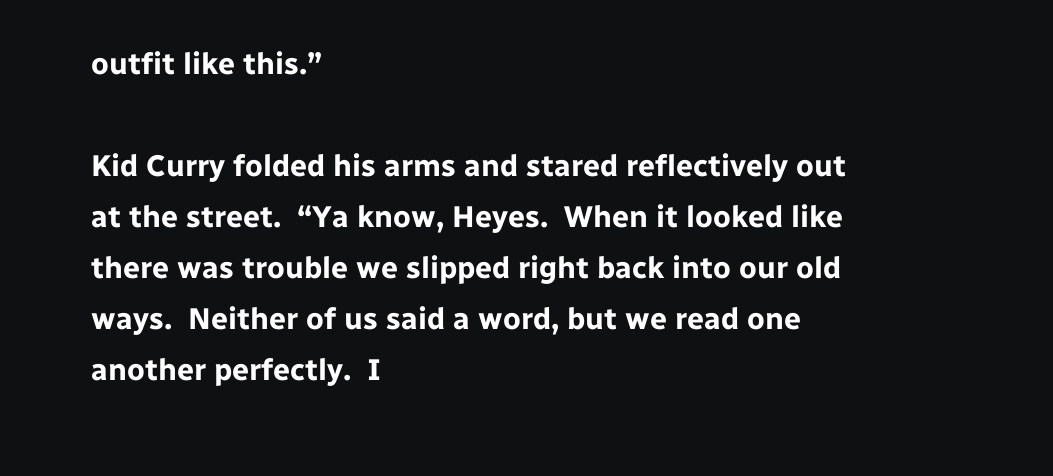outfit like this.”

Kid Curry folded his arms and stared reflectively out at the street.  “Ya know, Heyes.  When it looked like there was trouble we slipped right back into our old ways.  Neither of us said a word, but we read one another perfectly.  I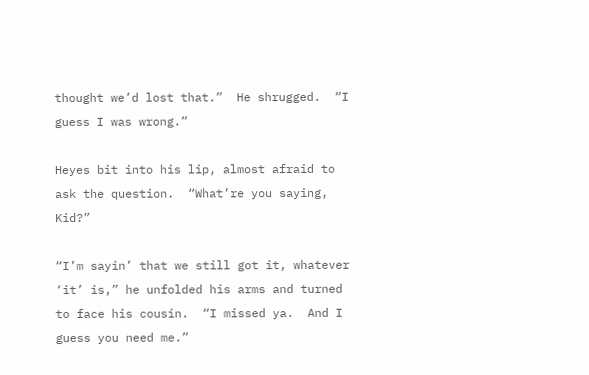thought we’d lost that.”  He shrugged.  “I guess I was wrong.”

Heyes bit into his lip, almost afraid to ask the question.  “What’re you saying, Kid?”

“I’m sayin’ that we still got it, whatever ‘it’ is,” he unfolded his arms and turned to face his cousin.  “I missed ya.  And I guess you need me.”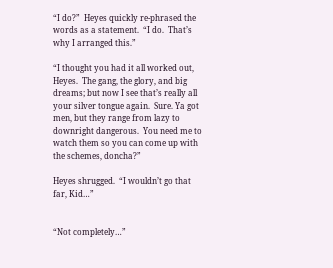“I do?”  Heyes quickly re-phrased the words as a statement.  “I do.  That’s why I arranged this.”

“I thought you had it all worked out, Heyes.  The gang, the glory, and big dreams; but now I see that’s really all your silver tongue again.  Sure. Ya got men, but they range from lazy to downright dangerous.  You need me to watch them so you can come up with the schemes, doncha?”

Heyes shrugged.  “I wouldn’t go that far, Kid…”


“Not completely…”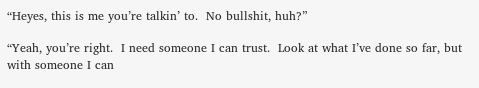“Heyes, this is me you’re talkin’ to.  No bullshit, huh?”

“Yeah, you’re right.  I need someone I can trust.  Look at what I’ve done so far, but with someone I can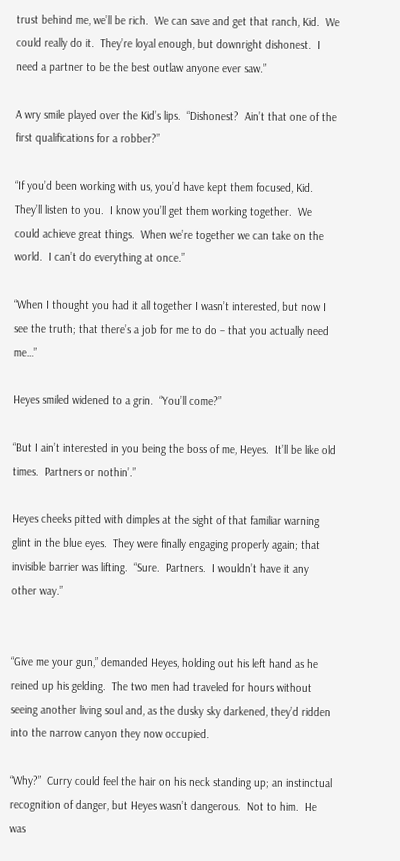trust behind me, we’ll be rich.  We can save and get that ranch, Kid.  We could really do it.  They’re loyal enough, but downright dishonest.  I need a partner to be the best outlaw anyone ever saw.”

A wry smile played over the Kid’s lips.  “Dishonest?  Ain’t that one of the first qualifications for a robber?”

“If you’d been working with us, you’d have kept them focused, Kid.  They’ll listen to you.  I know you’ll get them working together.  We could achieve great things.  When we’re together we can take on the world.  I can’t do everything at once.”

“When I thought you had it all together I wasn’t interested, but now I see the truth; that there’s a job for me to do – that you actually need me…”

Heyes smiled widened to a grin.  “You’ll come?”

“But I ain’t interested in you being the boss of me, Heyes.  It’ll be like old times.  Partners or nothin’.”

Heyes cheeks pitted with dimples at the sight of that familiar warning glint in the blue eyes.  They were finally engaging properly again; that invisible barrier was lifting.  “Sure.  Partners.  I wouldn’t have it any other way.”


“Give me your gun,” demanded Heyes, holding out his left hand as he reined up his gelding.  The two men had traveled for hours without seeing another living soul and, as the dusky sky darkened, they’d ridden into the narrow canyon they now occupied.

“Why?”  Curry could feel the hair on his neck standing up; an instinctual recognition of danger, but Heyes wasn’t dangerous.  Not to him.  He was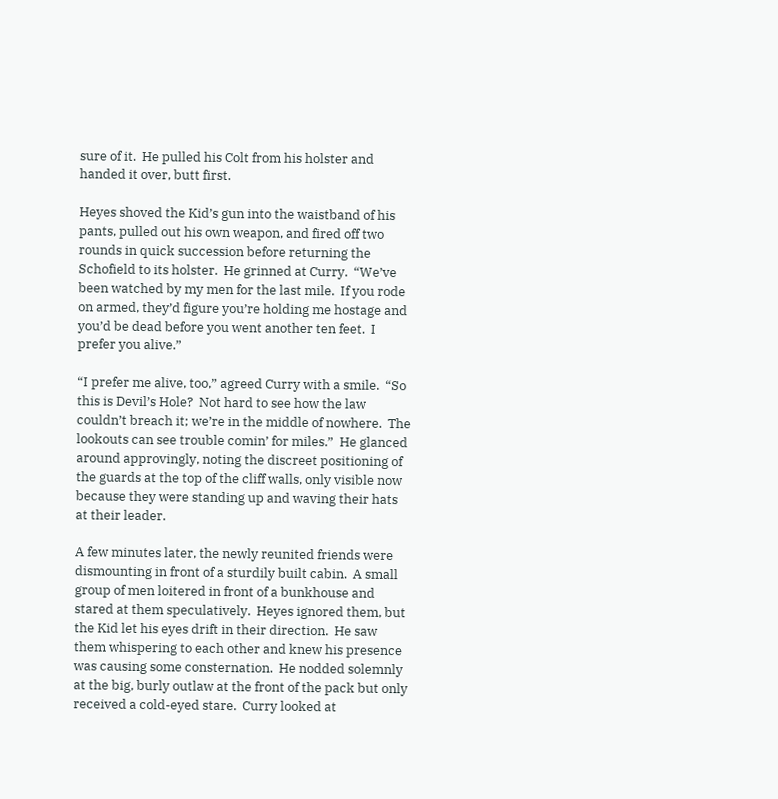sure of it.  He pulled his Colt from his holster and handed it over, butt first.

Heyes shoved the Kid’s gun into the waistband of his pants, pulled out his own weapon, and fired off two rounds in quick succession before returning the Schofield to its holster.  He grinned at Curry.  “We’ve been watched by my men for the last mile.  If you rode on armed, they’d figure you’re holding me hostage and you’d be dead before you went another ten feet.  I prefer you alive.”

“I prefer me alive, too,” agreed Curry with a smile.  “So this is Devil’s Hole?  Not hard to see how the law couldn’t breach it; we’re in the middle of nowhere.  The lookouts can see trouble comin’ for miles.”  He glanced around approvingly, noting the discreet positioning of the guards at the top of the cliff walls, only visible now because they were standing up and waving their hats at their leader.

A few minutes later, the newly reunited friends were dismounting in front of a sturdily built cabin.  A small group of men loitered in front of a bunkhouse and stared at them speculatively.  Heyes ignored them, but the Kid let his eyes drift in their direction.  He saw them whispering to each other and knew his presence was causing some consternation.  He nodded solemnly at the big, burly outlaw at the front of the pack but only received a cold-eyed stare.  Curry looked at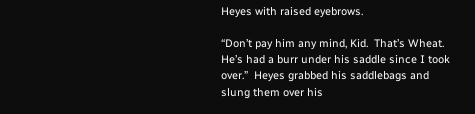Heyes with raised eyebrows.

“Don’t pay him any mind, Kid.  That’s Wheat.  He’s had a burr under his saddle since I took over.”  Heyes grabbed his saddlebags and slung them over his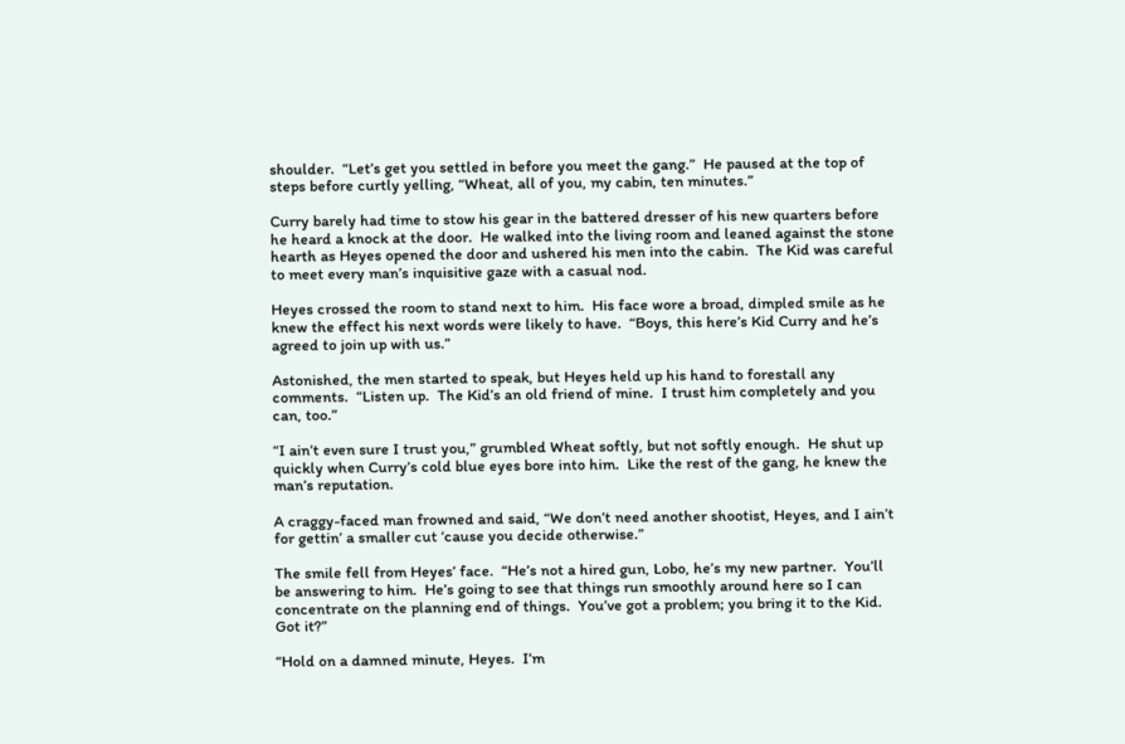shoulder.  “Let’s get you settled in before you meet the gang.”  He paused at the top of steps before curtly yelling, “Wheat, all of you, my cabin, ten minutes.”

Curry barely had time to stow his gear in the battered dresser of his new quarters before he heard a knock at the door.  He walked into the living room and leaned against the stone hearth as Heyes opened the door and ushered his men into the cabin.  The Kid was careful to meet every man’s inquisitive gaze with a casual nod.

Heyes crossed the room to stand next to him.  His face wore a broad, dimpled smile as he knew the effect his next words were likely to have.  “Boys, this here’s Kid Curry and he’s agreed to join up with us.”

Astonished, the men started to speak, but Heyes held up his hand to forestall any comments.  “Listen up.  The Kid’s an old friend of mine.  I trust him completely and you can, too.”

“I ain’t even sure I trust you,” grumbled Wheat softly, but not softly enough.  He shut up quickly when Curry’s cold blue eyes bore into him.  Like the rest of the gang, he knew the man’s reputation.

A craggy-faced man frowned and said, “We don’t need another shootist, Heyes, and I ain’t for gettin’ a smaller cut ‘cause you decide otherwise.”

The smile fell from Heyes’ face.  “He’s not a hired gun, Lobo, he’s my new partner.  You’ll be answering to him.  He’s going to see that things run smoothly around here so I can concentrate on the planning end of things.  You’ve got a problem; you bring it to the Kid.  Got it?”

“Hold on a damned minute, Heyes.  I’m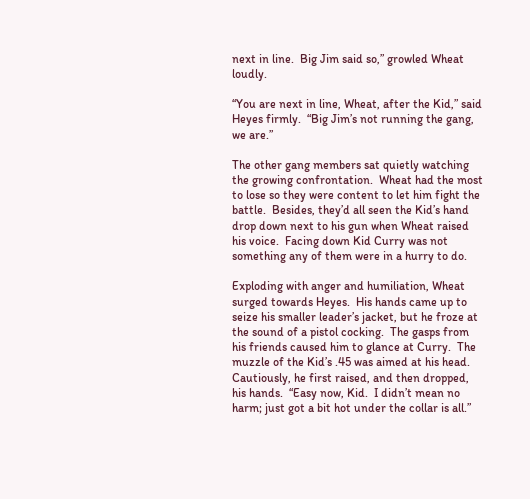next in line.  Big Jim said so,” growled Wheat loudly.

“You are next in line, Wheat, after the Kid,” said Heyes firmly.  “Big Jim’s not running the gang, we are.”

The other gang members sat quietly watching the growing confrontation.  Wheat had the most to lose so they were content to let him fight the battle.  Besides, they’d all seen the Kid’s hand drop down next to his gun when Wheat raised his voice.  Facing down Kid Curry was not something any of them were in a hurry to do.

Exploding with anger and humiliation, Wheat surged towards Heyes.  His hands came up to seize his smaller leader’s jacket, but he froze at the sound of a pistol cocking.  The gasps from his friends caused him to glance at Curry.  The muzzle of the Kid’s .45 was aimed at his head.  Cautiously, he first raised, and then dropped, his hands.  “Easy now, Kid.  I didn’t mean no harm; just got a bit hot under the collar is all.”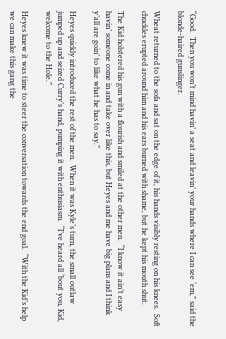“Good.  Then you won’t mind havin’ a seat and leavin’ your hands where I can see ‘em,” said the blonde-haired gunslinger.

Wheat returned to the sofa and sat on the edge of it, his hands visibly resting on his knees.  Soft chuckles erupted around him and his ears burned with shame, but he kept his mouth shut.

The Kid holstered his gun with a flourish and smiled at the other men.  “I know it ain’t easy havin’ someone come in and take over like this, but Heyes and me have big plans and I think y’all are goin’ to like what he has to say.”

Heyes quickly introduced the rest of the men.  When it was Kyle’s turn, the small outlaw jumped up and seized Curry’s hand, pumping it with enthusiasm.  “I’ve heard all ‘bout you, Kid, welcome to the Hole.”

Heyes knew it was time to steer the conversation towards the end goal.  “With the Kid’s help we can make this gang the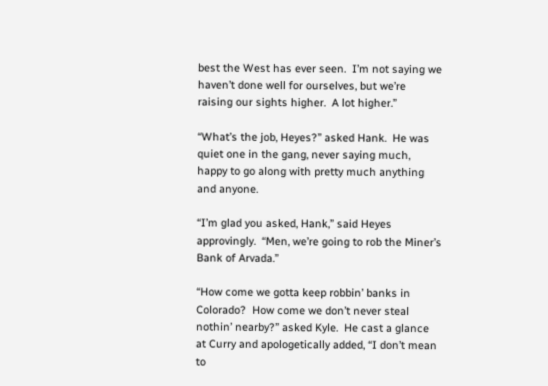best the West has ever seen.  I’m not saying we haven’t done well for ourselves, but we’re raising our sights higher.  A lot higher.”

“What’s the job, Heyes?” asked Hank.  He was quiet one in the gang, never saying much, happy to go along with pretty much anything and anyone.

“I’m glad you asked, Hank,” said Heyes approvingly.  “Men, we’re going to rob the Miner’s Bank of Arvada.”

“How come we gotta keep robbin’ banks in Colorado?  How come we don’t never steal nothin’ nearby?” asked Kyle.  He cast a glance at Curry and apologetically added, “I don’t mean to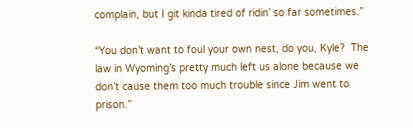complain, but I git kinda tired of ridin’ so far sometimes.”

“You don’t want to foul your own nest, do you, Kyle?  The law in Wyoming’s pretty much left us alone because we don’t cause them too much trouble since Jim went to prison.”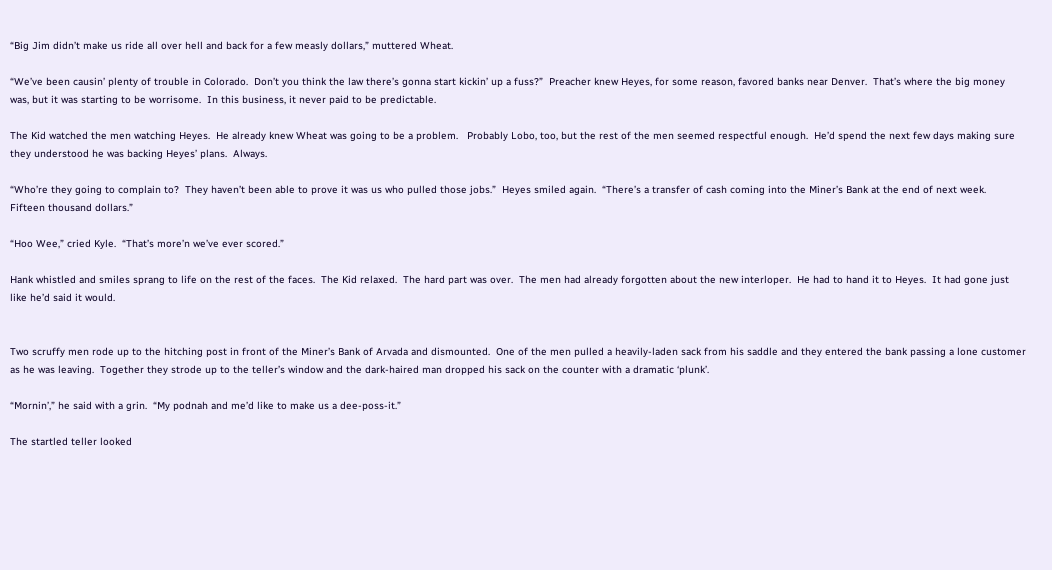“Big Jim didn’t make us ride all over hell and back for a few measly dollars,” muttered Wheat.

“We’ve been causin’ plenty of trouble in Colorado.  Don’t you think the law there’s gonna start kickin’ up a fuss?”  Preacher knew Heyes, for some reason, favored banks near Denver.  That’s where the big money was, but it was starting to be worrisome.  In this business, it never paid to be predictable.

The Kid watched the men watching Heyes.  He already knew Wheat was going to be a problem.   Probably Lobo, too, but the rest of the men seemed respectful enough.  He’d spend the next few days making sure they understood he was backing Heyes’ plans.  Always.

“Who’re they going to complain to?  They haven’t been able to prove it was us who pulled those jobs.”  Heyes smiled again.  “There’s a transfer of cash coming into the Miner’s Bank at the end of next week.  Fifteen thousand dollars.”

“Hoo Wee,” cried Kyle.  “That’s more’n we’ve ever scored.”

Hank whistled and smiles sprang to life on the rest of the faces.  The Kid relaxed.  The hard part was over.  The men had already forgotten about the new interloper.  He had to hand it to Heyes.  It had gone just like he’d said it would.


Two scruffy men rode up to the hitching post in front of the Miner’s Bank of Arvada and dismounted.  One of the men pulled a heavily-laden sack from his saddle and they entered the bank passing a lone customer as he was leaving.  Together they strode up to the teller’s window and the dark-haired man dropped his sack on the counter with a dramatic ‘plunk’.

“Mornin’,” he said with a grin.  “My podnah and me’d like to make us a dee-poss-it.”

The startled teller looked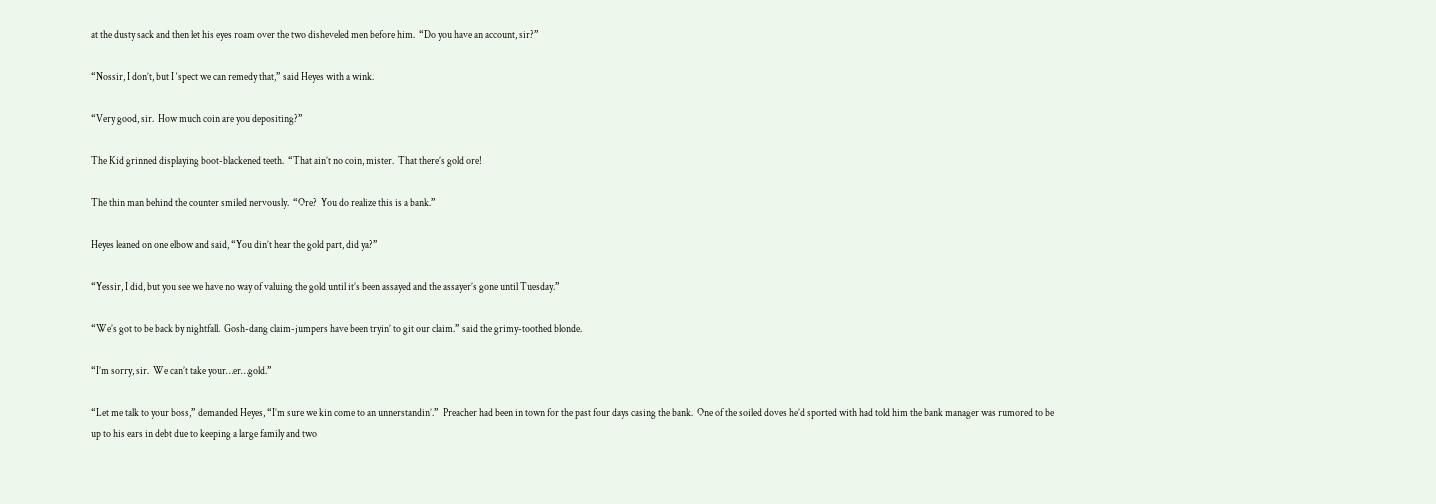at the dusty sack and then let his eyes roam over the two disheveled men before him.  “Do you have an account, sir?”

“Nossir, I don’t, but I ‘spect we can remedy that,” said Heyes with a wink.

“Very good, sir.  How much coin are you depositing?”

The Kid grinned displaying boot-blackened teeth.  “That ain’t no coin, mister.  That there’s gold ore!

The thin man behind the counter smiled nervously.  “Ore?  You do realize this is a bank.”

Heyes leaned on one elbow and said, “You din’t hear the gold part, did ya?”

“Yessir, I did, but you see we have no way of valuing the gold until it’s been assayed and the assayer’s gone until Tuesday.”

“We’s got to be back by nightfall.  Gosh-dang claim-jumpers have been tryin’ to git our claim.” said the grimy-toothed blonde.

“I’m sorry, sir.  We can’t take your…er…gold.”

“Let me talk to your boss,” demanded Heyes, “I’m sure we kin come to an unnerstandin’.”  Preacher had been in town for the past four days casing the bank.  One of the soiled doves he’d sported with had told him the bank manager was rumored to be up to his ears in debt due to keeping a large family and two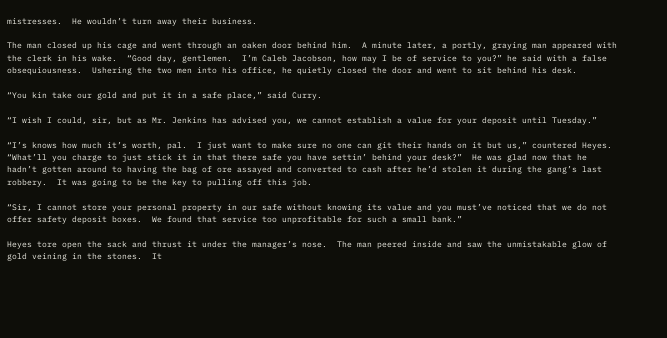mistresses.  He wouldn’t turn away their business.

The man closed up his cage and went through an oaken door behind him.  A minute later, a portly, graying man appeared with the clerk in his wake.  “Good day, gentlemen.  I’m Caleb Jacobson, how may I be of service to you?” he said with a false obsequiousness.  Ushering the two men into his office, he quietly closed the door and went to sit behind his desk.

“You kin take our gold and put it in a safe place,” said Curry.

“I wish I could, sir, but as Mr. Jenkins has advised you, we cannot establish a value for your deposit until Tuesday.”

“I’s knows how much it’s worth, pal.  I just want to make sure no one can git their hands on it but us,” countered Heyes.  “What’ll you charge to just stick it in that there safe you have settin’ behind your desk?”  He was glad now that he hadn’t gotten around to having the bag of ore assayed and converted to cash after he’d stolen it during the gang’s last robbery.  It was going to be the key to pulling off this job.

“Sir, I cannot store your personal property in our safe without knowing its value and you must’ve noticed that we do not offer safety deposit boxes.  We found that service too unprofitable for such a small bank.”

Heyes tore open the sack and thrust it under the manager’s nose.  The man peered inside and saw the unmistakable glow of gold veining in the stones.  It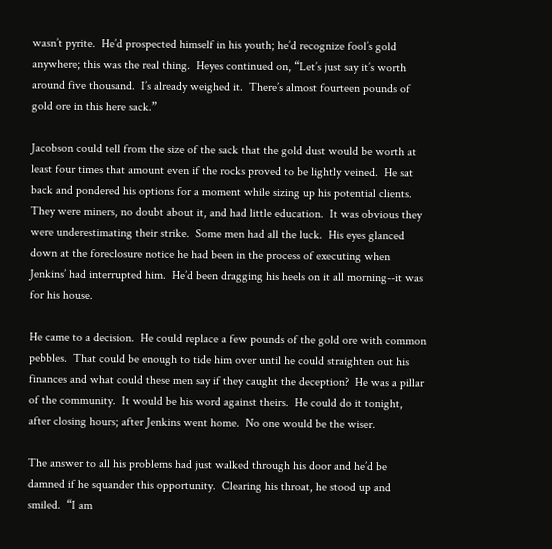wasn’t pyrite.  He’d prospected himself in his youth; he’d recognize fool’s gold anywhere; this was the real thing.  Heyes continued on, “Let’s just say it’s worth around five thousand.  I’s already weighed it.  There’s almost fourteen pounds of gold ore in this here sack.”

Jacobson could tell from the size of the sack that the gold dust would be worth at least four times that amount even if the rocks proved to be lightly veined.  He sat back and pondered his options for a moment while sizing up his potential clients.  They were miners, no doubt about it, and had little education.  It was obvious they were underestimating their strike.  Some men had all the luck.  His eyes glanced down at the foreclosure notice he had been in the process of executing when Jenkins’ had interrupted him.  He’d been dragging his heels on it all morning--it was for his house.

He came to a decision.  He could replace a few pounds of the gold ore with common pebbles.  That could be enough to tide him over until he could straighten out his finances and what could these men say if they caught the deception?  He was a pillar of the community.  It would be his word against theirs.  He could do it tonight, after closing hours; after Jenkins went home.  No one would be the wiser.

The answer to all his problems had just walked through his door and he’d be damned if he squander this opportunity.  Clearing his throat, he stood up and smiled.  “I am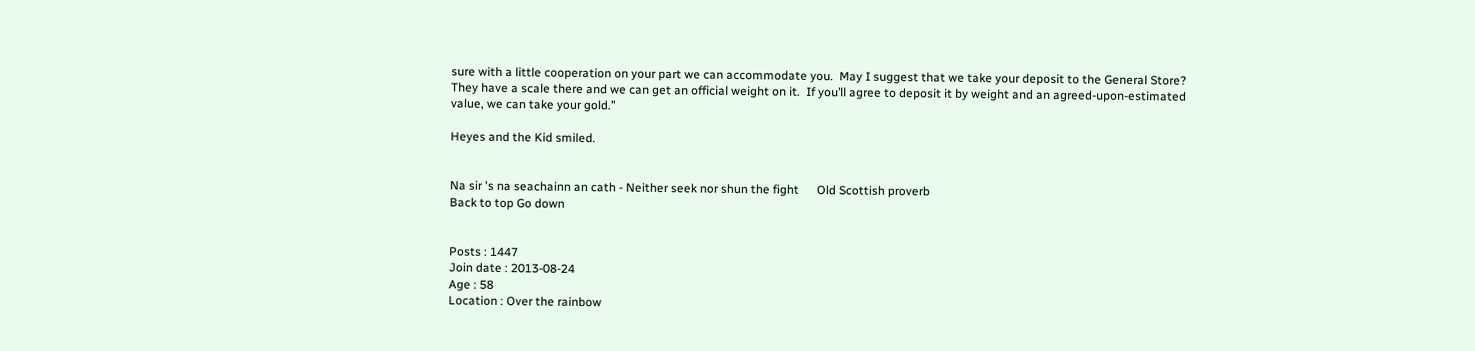sure with a little cooperation on your part we can accommodate you.  May I suggest that we take your deposit to the General Store?  They have a scale there and we can get an official weight on it.  If you’ll agree to deposit it by weight and an agreed-upon-estimated value, we can take your gold.”

Heyes and the Kid smiled.


Na sir 's na seachainn an cath - Neither seek nor shun the fight      Old Scottish proverb
Back to top Go down


Posts : 1447
Join date : 2013-08-24
Age : 58
Location : Over the rainbow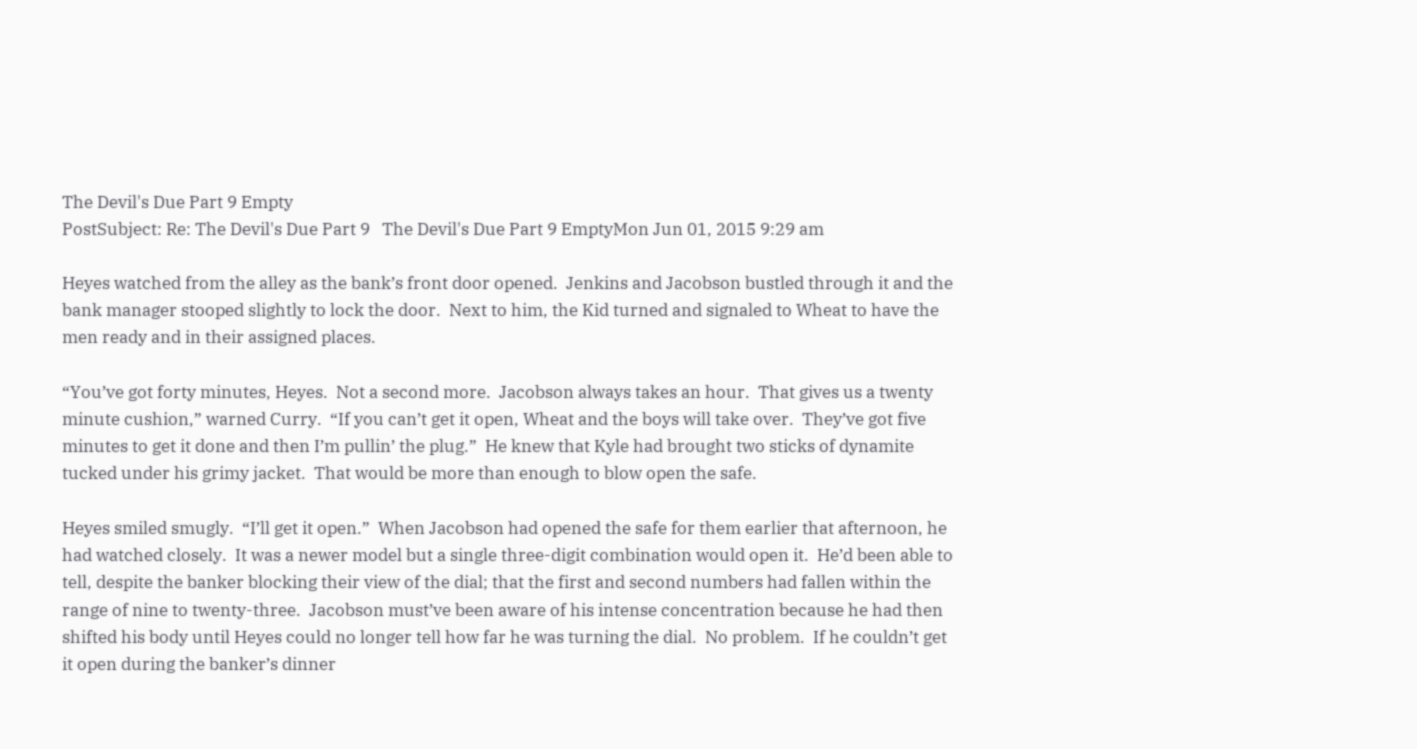The Devil's Due Part 9 Empty
PostSubject: Re: The Devil's Due Part 9   The Devil's Due Part 9 EmptyMon Jun 01, 2015 9:29 am

Heyes watched from the alley as the bank’s front door opened.  Jenkins and Jacobson bustled through it and the bank manager stooped slightly to lock the door.  Next to him, the Kid turned and signaled to Wheat to have the men ready and in their assigned places.

“You’ve got forty minutes, Heyes.  Not a second more.  Jacobson always takes an hour.  That gives us a twenty minute cushion,” warned Curry.  “If you can’t get it open, Wheat and the boys will take over.  They’ve got five minutes to get it done and then I’m pullin’ the plug.”  He knew that Kyle had brought two sticks of dynamite tucked under his grimy jacket.  That would be more than enough to blow open the safe.

Heyes smiled smugly.  “I’ll get it open.”  When Jacobson had opened the safe for them earlier that afternoon, he had watched closely.  It was a newer model but a single three-digit combination would open it.  He’d been able to tell, despite the banker blocking their view of the dial; that the first and second numbers had fallen within the range of nine to twenty-three.  Jacobson must’ve been aware of his intense concentration because he had then shifted his body until Heyes could no longer tell how far he was turning the dial.  No problem.  If he couldn’t get it open during the banker’s dinner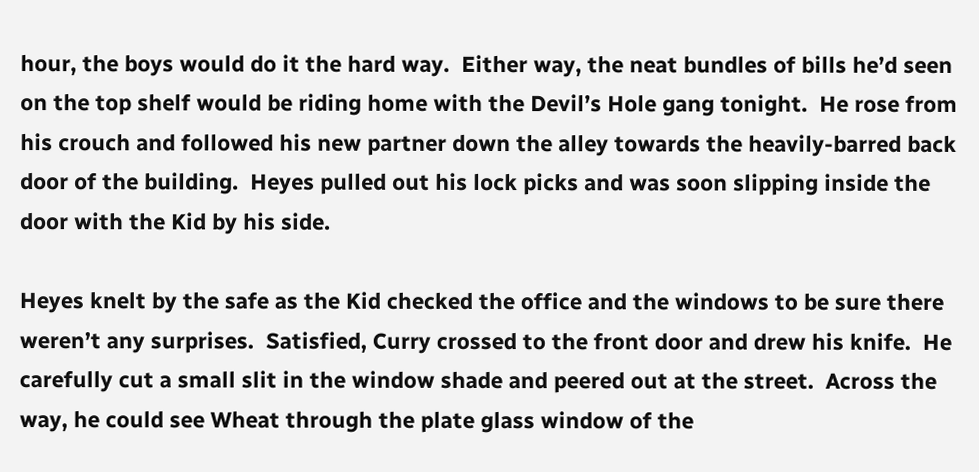hour, the boys would do it the hard way.  Either way, the neat bundles of bills he’d seen on the top shelf would be riding home with the Devil’s Hole gang tonight.  He rose from his crouch and followed his new partner down the alley towards the heavily-barred back door of the building.  Heyes pulled out his lock picks and was soon slipping inside the door with the Kid by his side.

Heyes knelt by the safe as the Kid checked the office and the windows to be sure there weren’t any surprises.  Satisfied, Curry crossed to the front door and drew his knife.  He carefully cut a small slit in the window shade and peered out at the street.  Across the way, he could see Wheat through the plate glass window of the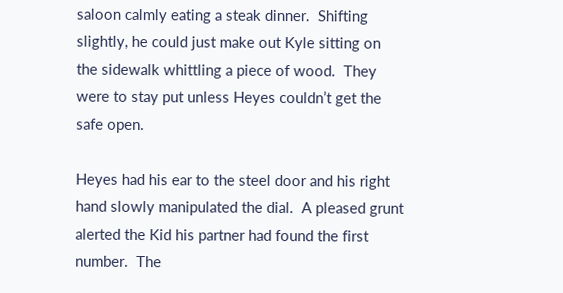saloon calmly eating a steak dinner.  Shifting slightly, he could just make out Kyle sitting on the sidewalk whittling a piece of wood.  They were to stay put unless Heyes couldn’t get the safe open.

Heyes had his ear to the steel door and his right hand slowly manipulated the dial.  A pleased grunt alerted the Kid his partner had found the first number.  The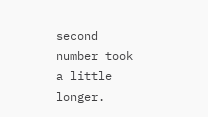second number took a little longer.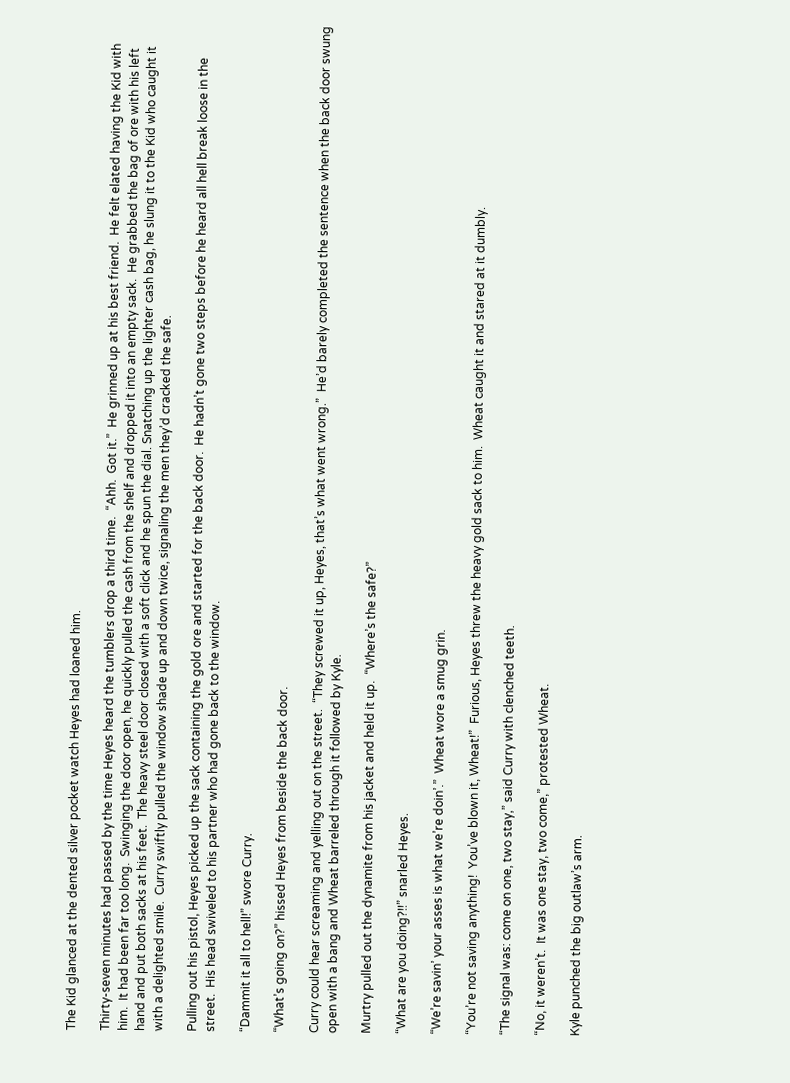The Kid glanced at the dented silver pocket watch Heyes had loaned him.

Thirty-seven minutes had passed by the time Heyes heard the tumblers drop a third time.  “Ahh.  Got it.”  He grinned up at his best friend.  He felt elated having the Kid with him.  It had been far too long.  Swinging the door open, he quickly pulled the cash from the shelf and dropped it into an empty sack.  He grabbed the bag of ore with his left hand and put both sacks at his feet.  The heavy steel door closed with a soft click and he spun the dial. Snatching up the lighter cash bag, he slung it to the Kid who caught it with a delighted smile.  Curry swiftly pulled the window shade up and down twice, signaling the men they’d cracked the safe.

Pulling out his pistol, Heyes picked up the sack containing the gold ore and started for the back door.  He hadn’t gone two steps before he heard all hell break loose in the street.  His head swiveled to his partner who had gone back to the window.

“Dammit it all to hell!” swore Curry.

“What’s going on?” hissed Heyes from beside the back door.

Curry could hear screaming and yelling out on the street.  “They screwed it up, Heyes, that’s what went wrong.”  He’d barely completed the sentence when the back door swung open with a bang and Wheat barreled through it followed by Kyle.

Murtry pulled out the dynamite from his jacket and held it up.  “Where’s the safe?”

“What are you doing?!!” snarled Heyes.

“We’re savin’ your asses is what we’re doin’.”  Wheat wore a smug grin.

“You’re not saving anything!  You’ve blown it, Wheat!”  Furious, Heyes threw the heavy gold sack to him.  Wheat caught it and stared at it dumbly.

“The signal was: come on one, two stay,” said Curry with clenched teeth.

“No, it weren’t.  It was one stay, two come,” protested Wheat.

Kyle punched the big outlaw’s arm.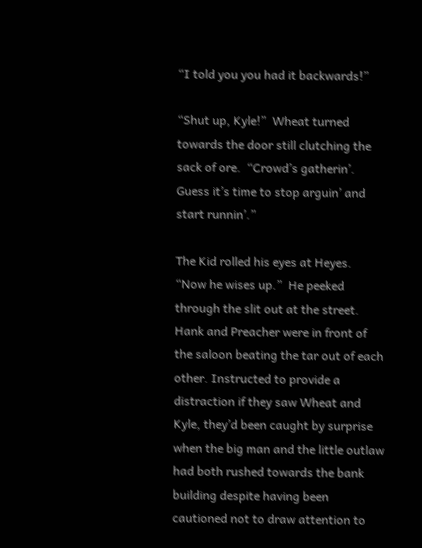“I told you you had it backwards!”

“Shut up, Kyle!”  Wheat turned towards the door still clutching the sack of ore.  “Crowd’s gatherin’.  Guess it’s time to stop arguin’ and start runnin’.”

The Kid rolled his eyes at Heyes.  “Now he wises up.”  He peeked through the slit out at the street.  Hank and Preacher were in front of the saloon beating the tar out of each other. Instructed to provide a distraction if they saw Wheat and Kyle, they’d been caught by surprise when the big man and the little outlaw had both rushed towards the bank building despite having been cautioned not to draw attention to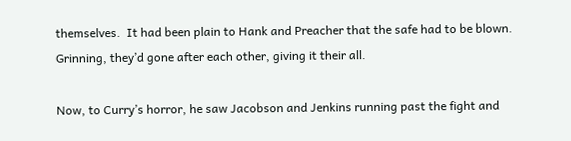themselves.  It had been plain to Hank and Preacher that the safe had to be blown.  Grinning, they’d gone after each other, giving it their all.

Now, to Curry’s horror, he saw Jacobson and Jenkins running past the fight and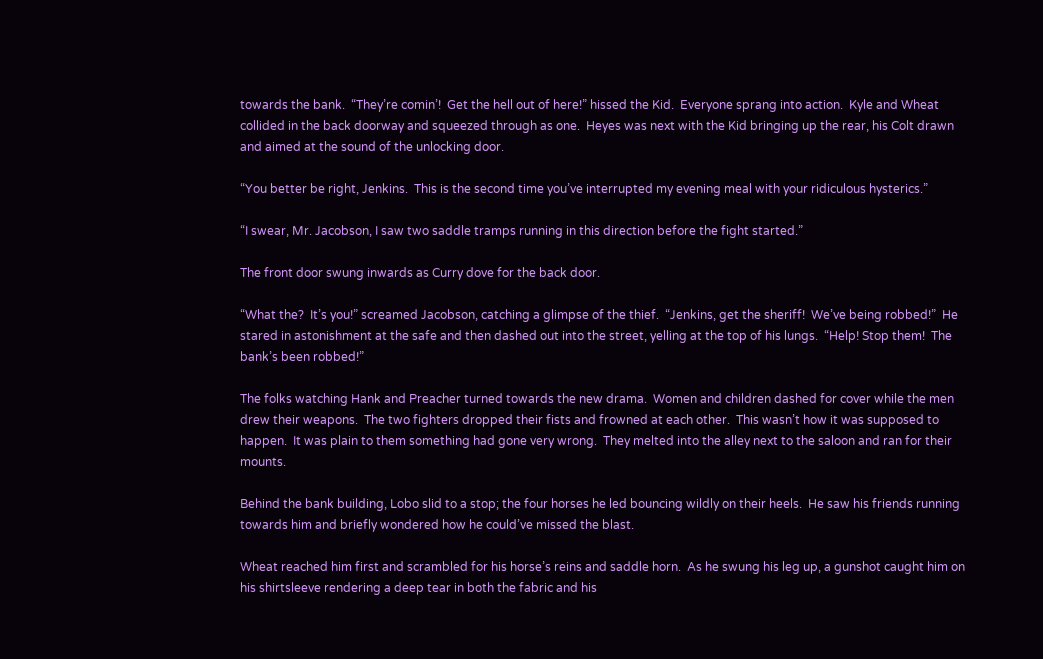towards the bank.  “They’re comin’!  Get the hell out of here!” hissed the Kid.  Everyone sprang into action.  Kyle and Wheat collided in the back doorway and squeezed through as one.  Heyes was next with the Kid bringing up the rear, his Colt drawn and aimed at the sound of the unlocking door.

“You better be right, Jenkins.  This is the second time you’ve interrupted my evening meal with your ridiculous hysterics.”

“I swear, Mr. Jacobson, I saw two saddle tramps running in this direction before the fight started.”

The front door swung inwards as Curry dove for the back door.

“What the?  It’s you!” screamed Jacobson, catching a glimpse of the thief.  “Jenkins, get the sheriff!  We’ve being robbed!”  He stared in astonishment at the safe and then dashed out into the street, yelling at the top of his lungs.  “Help! Stop them!  The bank’s been robbed!”

The folks watching Hank and Preacher turned towards the new drama.  Women and children dashed for cover while the men drew their weapons.  The two fighters dropped their fists and frowned at each other.  This wasn’t how it was supposed to happen.  It was plain to them something had gone very wrong.  They melted into the alley next to the saloon and ran for their mounts.

Behind the bank building, Lobo slid to a stop; the four horses he led bouncing wildly on their heels.  He saw his friends running towards him and briefly wondered how he could’ve missed the blast.

Wheat reached him first and scrambled for his horse’s reins and saddle horn.  As he swung his leg up, a gunshot caught him on his shirtsleeve rendering a deep tear in both the fabric and his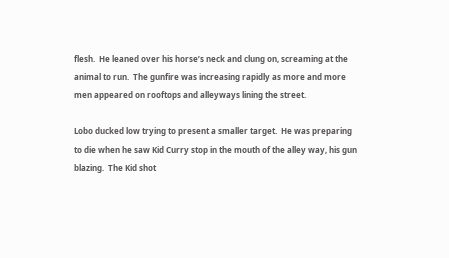flesh.  He leaned over his horse’s neck and clung on, screaming at the animal to run.  The gunfire was increasing rapidly as more and more men appeared on rooftops and alleyways lining the street.

Lobo ducked low trying to present a smaller target.  He was preparing to die when he saw Kid Curry stop in the mouth of the alley way, his gun blazing.  The Kid shot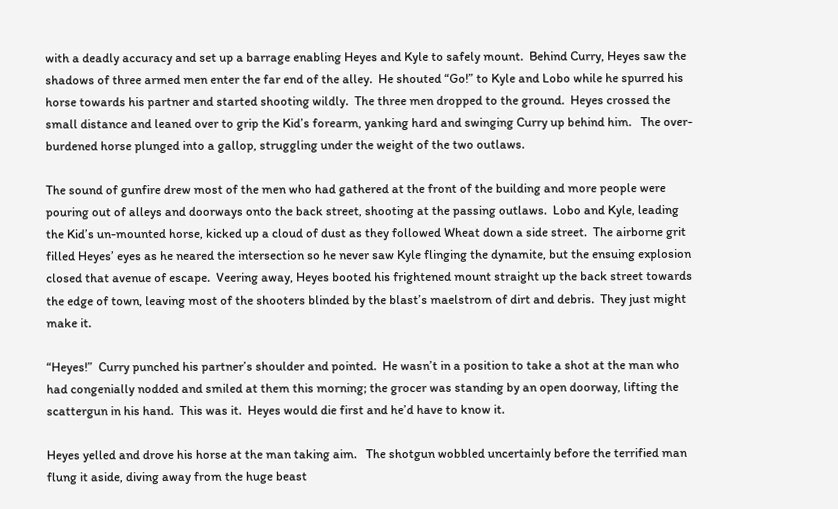with a deadly accuracy and set up a barrage enabling Heyes and Kyle to safely mount.  Behind Curry, Heyes saw the shadows of three armed men enter the far end of the alley.  He shouted “Go!” to Kyle and Lobo while he spurred his horse towards his partner and started shooting wildly.  The three men dropped to the ground.  Heyes crossed the small distance and leaned over to grip the Kid’s forearm, yanking hard and swinging Curry up behind him.   The over-burdened horse plunged into a gallop, struggling under the weight of the two outlaws.

The sound of gunfire drew most of the men who had gathered at the front of the building and more people were pouring out of alleys and doorways onto the back street, shooting at the passing outlaws.  Lobo and Kyle, leading the Kid’s un-mounted horse, kicked up a cloud of dust as they followed Wheat down a side street.  The airborne grit filled Heyes’ eyes as he neared the intersection so he never saw Kyle flinging the dynamite, but the ensuing explosion closed that avenue of escape.  Veering away, Heyes booted his frightened mount straight up the back street towards the edge of town, leaving most of the shooters blinded by the blast’s maelstrom of dirt and debris.  They just might make it.

“Heyes!”  Curry punched his partner’s shoulder and pointed.  He wasn’t in a position to take a shot at the man who had congenially nodded and smiled at them this morning; the grocer was standing by an open doorway, lifting the scattergun in his hand.  This was it.  Heyes would die first and he’d have to know it.

Heyes yelled and drove his horse at the man taking aim.   The shotgun wobbled uncertainly before the terrified man flung it aside, diving away from the huge beast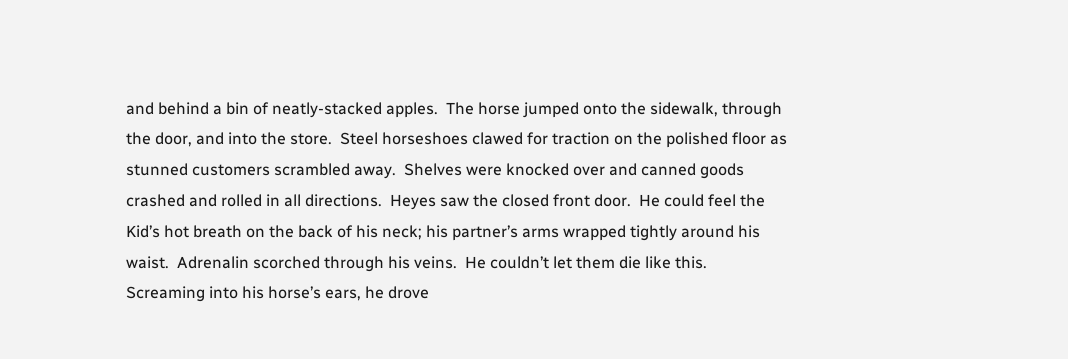and behind a bin of neatly-stacked apples.  The horse jumped onto the sidewalk, through the door, and into the store.  Steel horseshoes clawed for traction on the polished floor as stunned customers scrambled away.  Shelves were knocked over and canned goods crashed and rolled in all directions.  Heyes saw the closed front door.  He could feel the Kid’s hot breath on the back of his neck; his partner’s arms wrapped tightly around his waist.  Adrenalin scorched through his veins.  He couldn’t let them die like this.  Screaming into his horse’s ears, he drove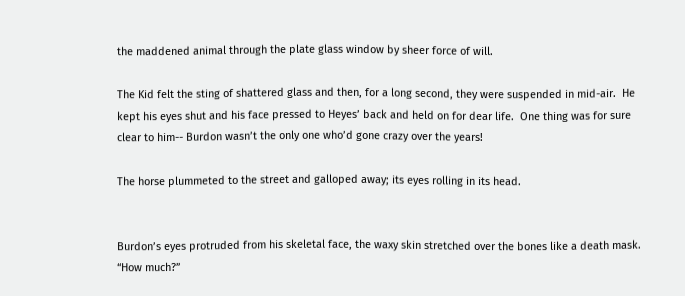the maddened animal through the plate glass window by sheer force of will.

The Kid felt the sting of shattered glass and then, for a long second, they were suspended in mid-air.  He kept his eyes shut and his face pressed to Heyes’ back and held on for dear life.  One thing was for sure clear to him-- Burdon wasn’t the only one who’d gone crazy over the years!

The horse plummeted to the street and galloped away; its eyes rolling in its head.


Burdon’s eyes protruded from his skeletal face, the waxy skin stretched over the bones like a death mask.  “How much?”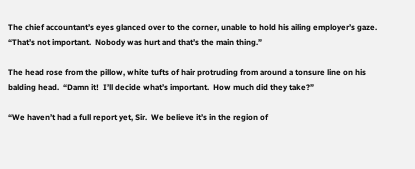The chief accountant’s eyes glanced over to the corner, unable to hold his ailing employer’s gaze.  “That’s not important.  Nobody was hurt and that’s the main thing.”

The head rose from the pillow, white tufts of hair protruding from around a tonsure line on his balding head.  “Damn it!  I’ll decide what’s important.  How much did they take?”

“We haven’t had a full report yet, Sir.  We believe it’s in the region of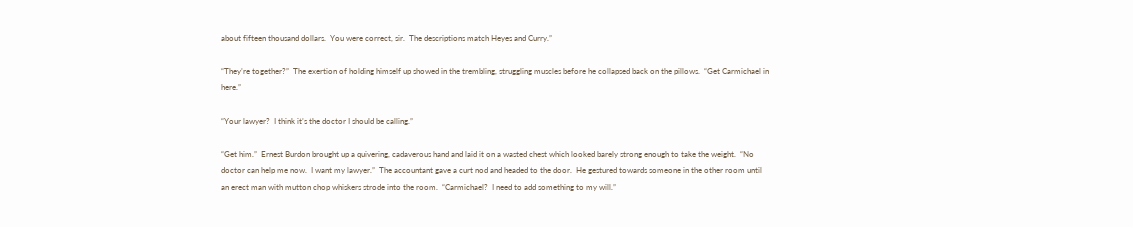about fifteen thousand dollars.  You were correct, sir.  The descriptions match Heyes and Curry.”

“They’re together?”  The exertion of holding himself up showed in the trembling, struggling muscles before he collapsed back on the pillows.  “Get Carmichael in here.”

“Your lawyer?  I think it’s the doctor I should be calling.”

“Get him.”  Ernest Burdon brought up a quivering, cadaverous hand and laid it on a wasted chest which looked barely strong enough to take the weight.  “No doctor can help me now.  I want my lawyer.”  The accountant gave a curt nod and headed to the door.  He gestured towards someone in the other room until an erect man with mutton chop whiskers strode into the room.  “Carmichael?  I need to add something to my will.”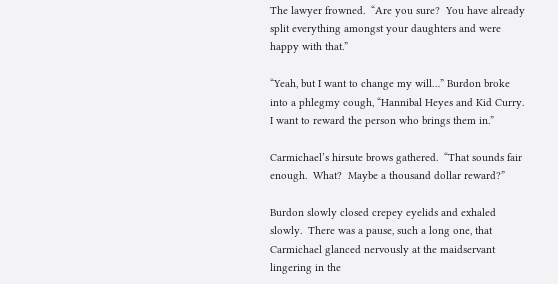The lawyer frowned.  “Are you sure?  You have already split everything amongst your daughters and were happy with that.”

“Yeah, but I want to change my will…” Burdon broke into a phlegmy cough, “Hannibal Heyes and Kid Curry.  I want to reward the person who brings them in.”

Carmichael’s hirsute brows gathered.  “That sounds fair enough.  What?  Maybe a thousand dollar reward?”

Burdon slowly closed crepey eyelids and exhaled slowly.  There was a pause, such a long one, that Carmichael glanced nervously at the maidservant lingering in the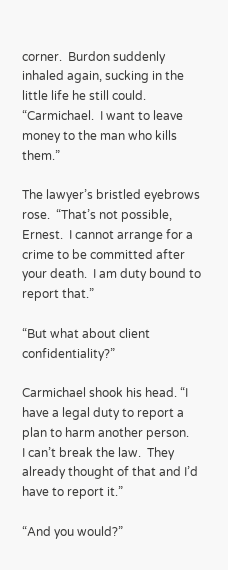corner.  Burdon suddenly inhaled again, sucking in the little life he still could.  “Carmichael.  I want to leave money to the man who kills them.”

The lawyer’s bristled eyebrows rose.  “That’s not possible, Ernest.  I cannot arrange for a crime to be committed after your death.  I am duty bound to report that.”

“But what about client confidentiality?”

Carmichael shook his head. “I have a legal duty to report a plan to harm another person.    I can’t break the law.  They already thought of that and I’d have to report it.”

“And you would?”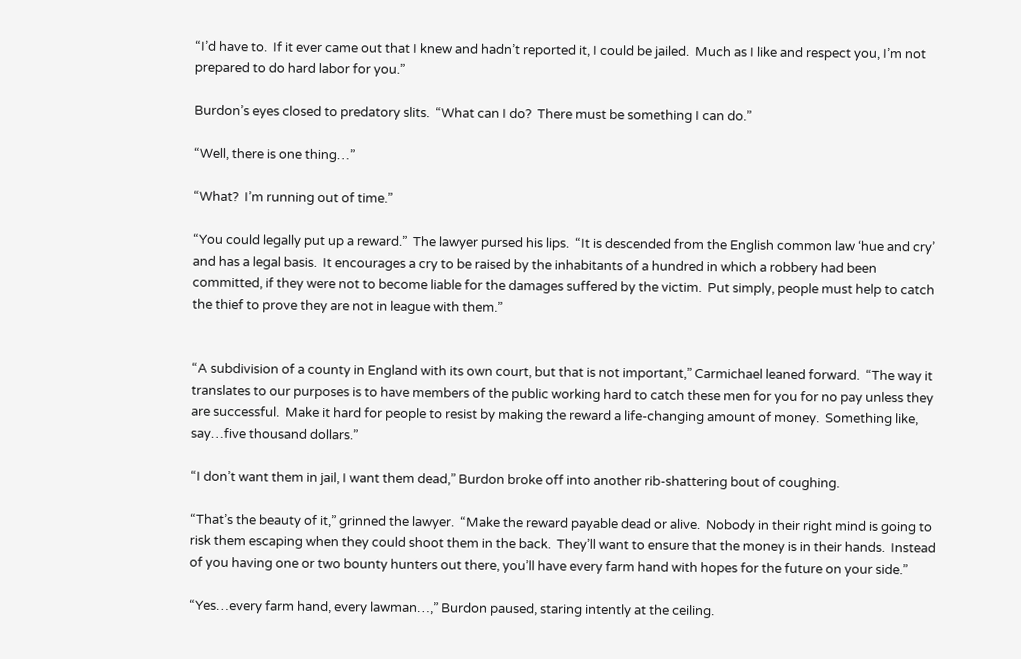“I’d have to.  If it ever came out that I knew and hadn’t reported it, I could be jailed.  Much as I like and respect you, I’m not prepared to do hard labor for you.”

Burdon’s eyes closed to predatory slits.  “What can I do?  There must be something I can do.”

“Well, there is one thing…”

“What?  I’m running out of time.”

“You could legally put up a reward.”  The lawyer pursed his lips.  “It is descended from the English common law ‘hue and cry’ and has a legal basis.  It encourages a cry to be raised by the inhabitants of a hundred in which a robbery had been committed, if they were not to become liable for the damages suffered by the victim.  Put simply, people must help to catch the thief to prove they are not in league with them.”


“A subdivision of a county in England with its own court, but that is not important,” Carmichael leaned forward.  “The way it translates to our purposes is to have members of the public working hard to catch these men for you for no pay unless they are successful.  Make it hard for people to resist by making the reward a life-changing amount of money.  Something like, say…five thousand dollars.”

“I don’t want them in jail, I want them dead,” Burdon broke off into another rib-shattering bout of coughing.

“That’s the beauty of it,” grinned the lawyer.  “Make the reward payable dead or alive.  Nobody in their right mind is going to risk them escaping when they could shoot them in the back.  They’ll want to ensure that the money is in their hands.  Instead of you having one or two bounty hunters out there, you’ll have every farm hand with hopes for the future on your side.”

“Yes…every farm hand, every lawman…,” Burdon paused, staring intently at the ceiling.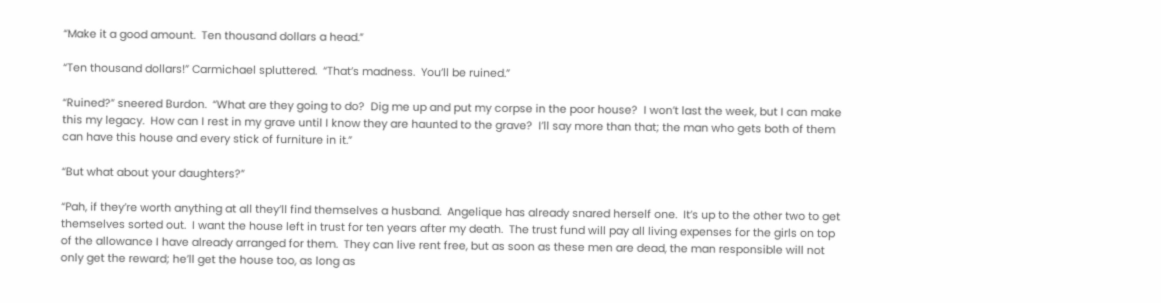“Make it a good amount.  Ten thousand dollars a head.”

“Ten thousand dollars!” Carmichael spluttered.  “That’s madness.  You’ll be ruined.”

“Ruined?” sneered Burdon.  “What are they going to do?  Dig me up and put my corpse in the poor house?  I won’t last the week, but I can make this my legacy.  How can I rest in my grave until I know they are haunted to the grave?  I’ll say more than that; the man who gets both of them can have this house and every stick of furniture in it.”

“But what about your daughters?”

“Pah, if they’re worth anything at all they’ll find themselves a husband.  Angelique has already snared herself one.  It’s up to the other two to get themselves sorted out.  I want the house left in trust for ten years after my death.  The trust fund will pay all living expenses for the girls on top of the allowance I have already arranged for them.  They can live rent free, but as soon as these men are dead, the man responsible will not only get the reward; he’ll get the house too, as long as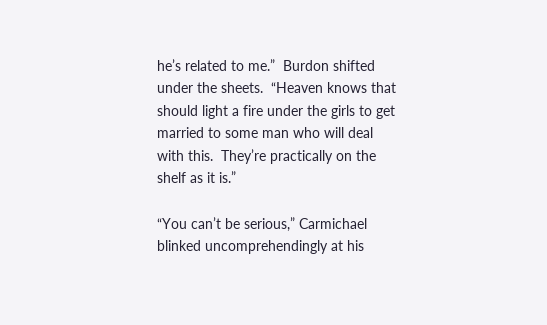he’s related to me.”  Burdon shifted under the sheets.  “Heaven knows that should light a fire under the girls to get married to some man who will deal with this.  They’re practically on the shelf as it is.”

“You can’t be serious,” Carmichael blinked uncomprehendingly at his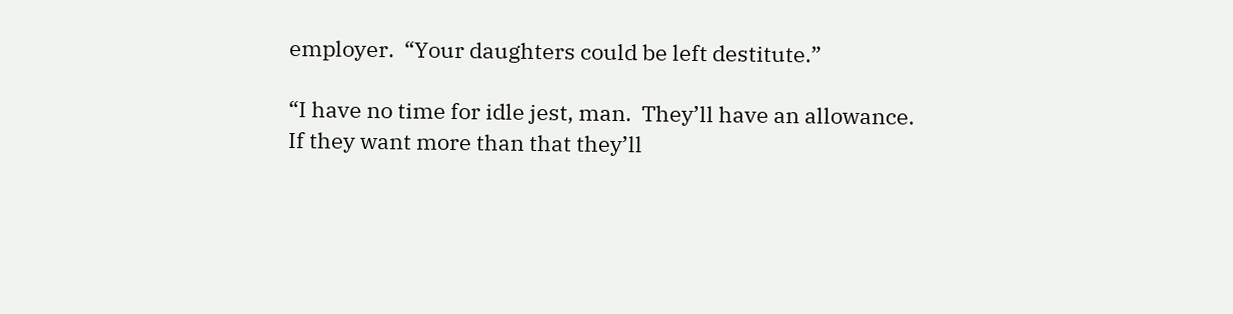employer.  “Your daughters could be left destitute.”

“I have no time for idle jest, man.  They’ll have an allowance.  If they want more than that they’ll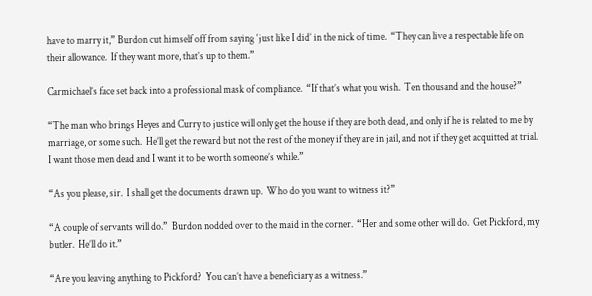have to marry it,” Burdon cut himself off from saying ‘just like I did’ in the nick of time.  “They can live a respectable life on their allowance.  If they want more, that’s up to them.”

Carmichael’s face set back into a professional mask of compliance.  “If that’s what you wish.  Ten thousand and the house?”

“The man who brings Heyes and Curry to justice will only get the house if they are both dead, and only if he is related to me by marriage, or some such.  He’ll get the reward but not the rest of the money if they are in jail, and not if they get acquitted at trial.  I want those men dead and I want it to be worth someone’s while.”

“As you please, sir.  I shall get the documents drawn up.  Who do you want to witness it?”

“A couple of servants will do.”  Burdon nodded over to the maid in the corner.  “Her and some other will do.  Get Pickford, my butler.  He’ll do it.”

“Are you leaving anything to Pickford?  You can’t have a beneficiary as a witness.”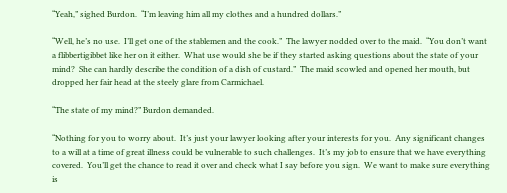“Yeah,” sighed Burdon.  “I’m leaving him all my clothes and a hundred dollars.”

“Well, he’s no use.  I’ll get one of the stablemen and the cook.”  The lawyer nodded over to the maid.  “You don’t want a flibbertigibbet like her on it either.  What use would she be if they started asking questions about the state of your mind?  She can hardly describe the condition of a dish of custard.”  The maid scowled and opened her mouth, but dropped her fair head at the steely glare from Carmichael.

“The state of my mind?” Burdon demanded.

“Nothing for you to worry about.  It’s just your lawyer looking after your interests for you.  Any significant changes to a will at a time of great illness could be vulnerable to such challenges.  It’s my job to ensure that we have everything covered.  You’ll get the chance to read it over and check what I say before you sign.  We want to make sure everything is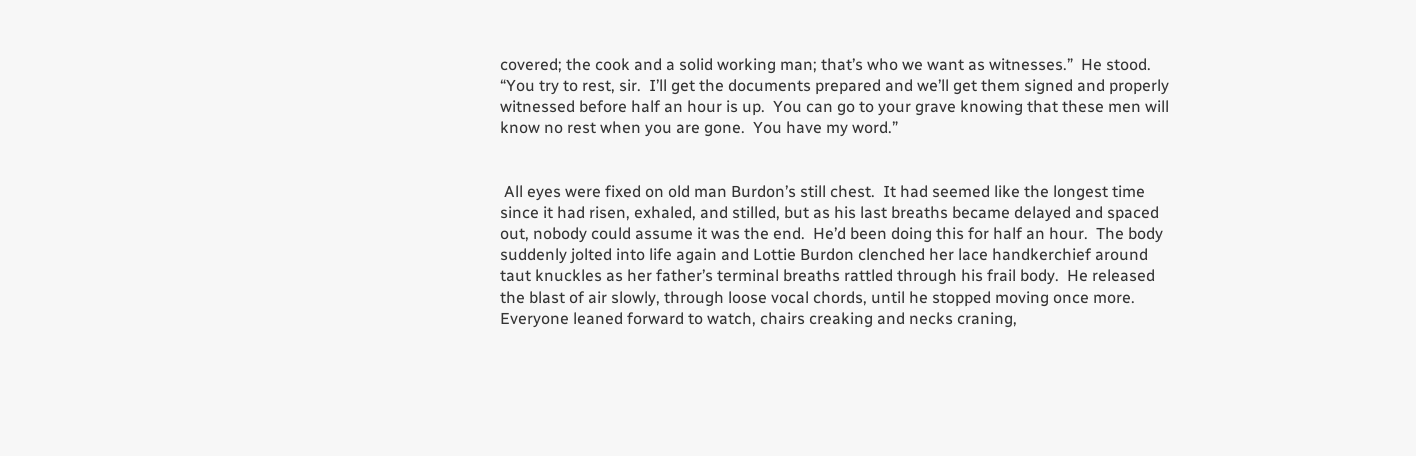covered; the cook and a solid working man; that’s who we want as witnesses.”  He stood.  “You try to rest, sir.  I’ll get the documents prepared and we’ll get them signed and properly witnessed before half an hour is up.  You can go to your grave knowing that these men will know no rest when you are gone.  You have my word.”


 All eyes were fixed on old man Burdon’s still chest.  It had seemed like the longest time since it had risen, exhaled, and stilled, but as his last breaths became delayed and spaced out, nobody could assume it was the end.  He’d been doing this for half an hour.  The body suddenly jolted into life again and Lottie Burdon clenched her lace handkerchief around taut knuckles as her father’s terminal breaths rattled through his frail body.  He released the blast of air slowly, through loose vocal chords, until he stopped moving once more.  Everyone leaned forward to watch, chairs creaking and necks craning,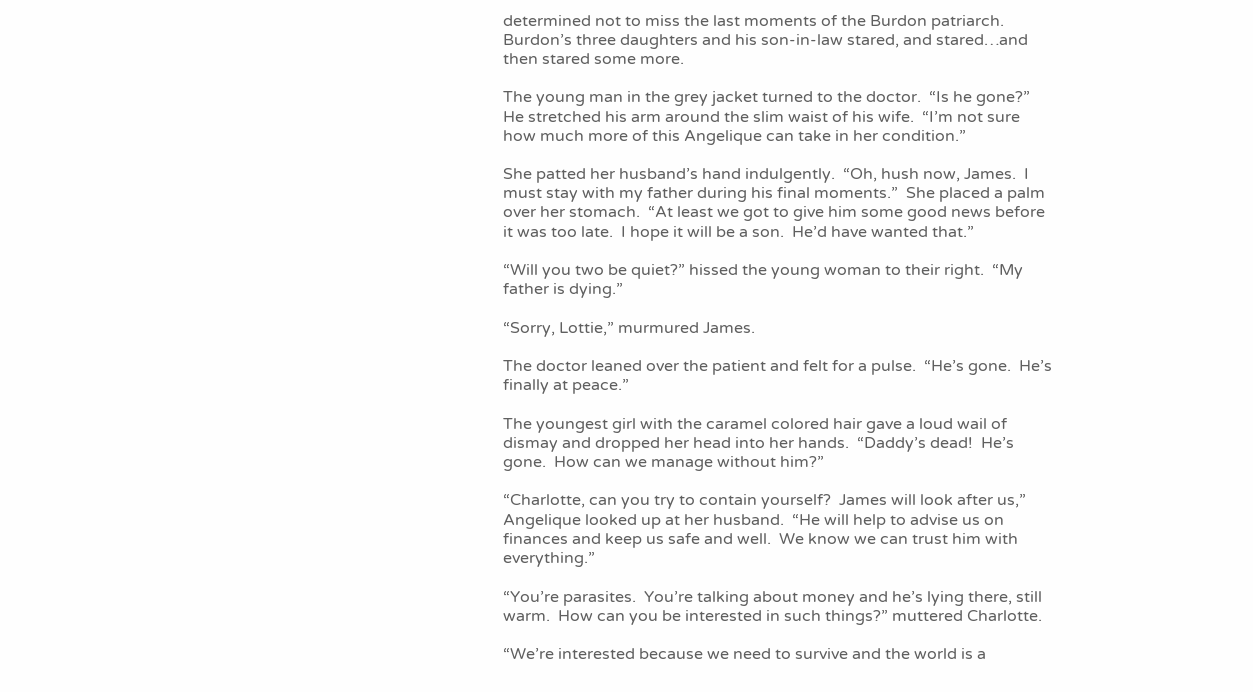determined not to miss the last moments of the Burdon patriarch.  Burdon’s three daughters and his son-in-law stared, and stared…and then stared some more.

The young man in the grey jacket turned to the doctor.  “Is he gone?”  He stretched his arm around the slim waist of his wife.  “I’m not sure how much more of this Angelique can take in her condition.”

She patted her husband’s hand indulgently.  “Oh, hush now, James.  I must stay with my father during his final moments.”  She placed a palm over her stomach.  “At least we got to give him some good news before it was too late.  I hope it will be a son.  He’d have wanted that.”

“Will you two be quiet?” hissed the young woman to their right.  “My father is dying.”

“Sorry, Lottie,” murmured James.

The doctor leaned over the patient and felt for a pulse.  “He’s gone.  He’s finally at peace.”

The youngest girl with the caramel colored hair gave a loud wail of dismay and dropped her head into her hands.  “Daddy’s dead!  He’s gone.  How can we manage without him?”

“Charlotte, can you try to contain yourself?  James will look after us,” Angelique looked up at her husband.  “He will help to advise us on finances and keep us safe and well.  We know we can trust him with everything.”

“You’re parasites.  You’re talking about money and he’s lying there, still warm.  How can you be interested in such things?” muttered Charlotte.

“We’re interested because we need to survive and the world is a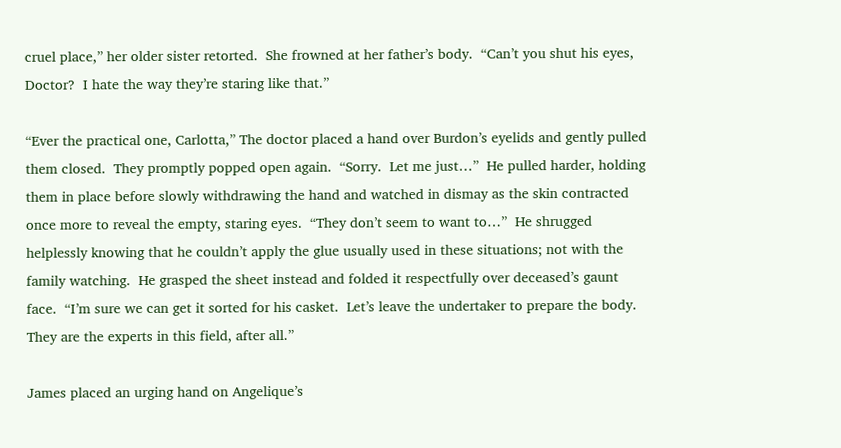cruel place,” her older sister retorted.  She frowned at her father’s body.  “Can’t you shut his eyes, Doctor?  I hate the way they’re staring like that.”

“Ever the practical one, Carlotta,” The doctor placed a hand over Burdon’s eyelids and gently pulled them closed.  They promptly popped open again.  “Sorry.  Let me just…”  He pulled harder, holding them in place before slowly withdrawing the hand and watched in dismay as the skin contracted once more to reveal the empty, staring eyes.  “They don’t seem to want to…”  He shrugged helplessly knowing that he couldn’t apply the glue usually used in these situations; not with the family watching.  He grasped the sheet instead and folded it respectfully over deceased’s gaunt face.  “I’m sure we can get it sorted for his casket.  Let’s leave the undertaker to prepare the body.  They are the experts in this field, after all.”

James placed an urging hand on Angelique’s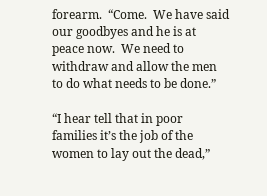forearm.  “Come.  We have said our goodbyes and he is at peace now.  We need to withdraw and allow the men to do what needs to be done.”

“I hear tell that in poor families it’s the job of the women to lay out the dead,”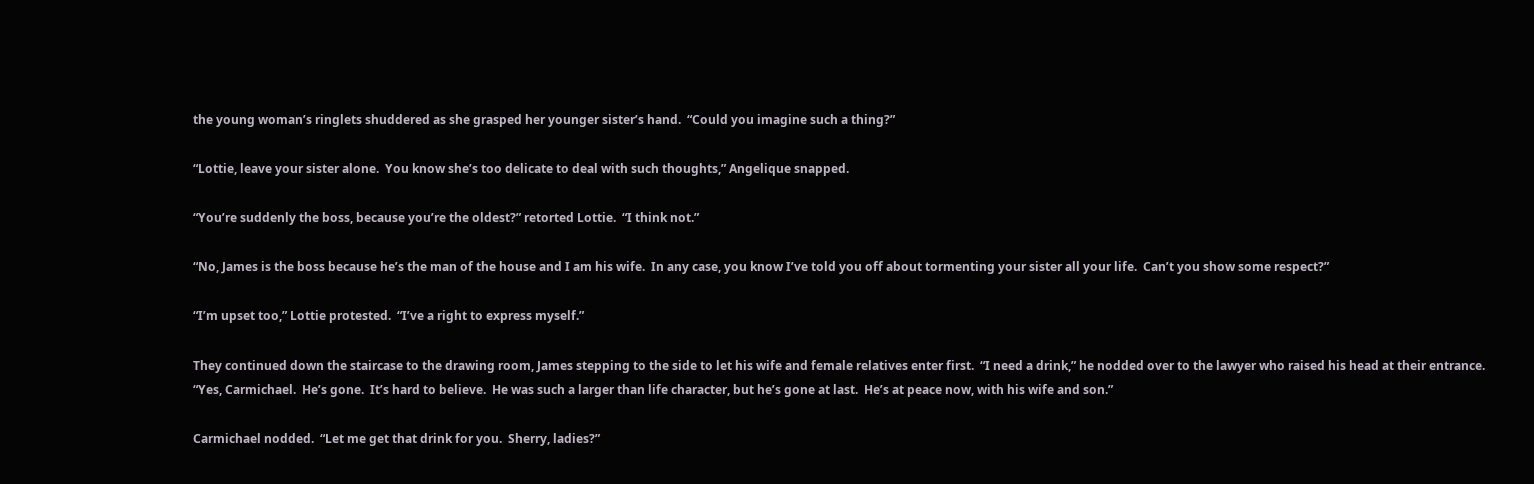the young woman’s ringlets shuddered as she grasped her younger sister’s hand.  “Could you imagine such a thing?”

“Lottie, leave your sister alone.  You know she’s too delicate to deal with such thoughts,” Angelique snapped.

“You’re suddenly the boss, because you’re the oldest?” retorted Lottie.  “I think not.”

“No, James is the boss because he’s the man of the house and I am his wife.  In any case, you know I’ve told you off about tormenting your sister all your life.  Can’t you show some respect?”

“I’m upset too,” Lottie protested.  “I’ve a right to express myself.”

They continued down the staircase to the drawing room, James stepping to the side to let his wife and female relatives enter first.  “I need a drink,” he nodded over to the lawyer who raised his head at their entrance.  “Yes, Carmichael.  He’s gone.  It’s hard to believe.  He was such a larger than life character, but he’s gone at last.  He’s at peace now, with his wife and son.”

Carmichael nodded.  “Let me get that drink for you.  Sherry, ladies?”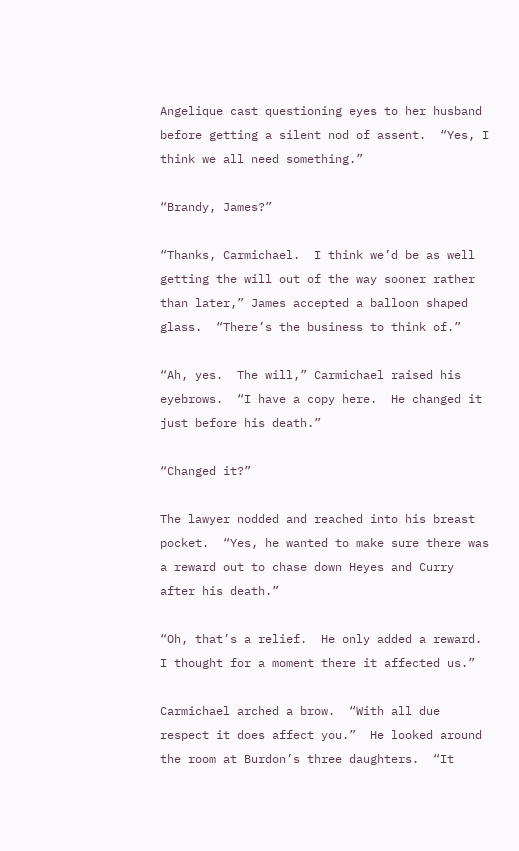Angelique cast questioning eyes to her husband before getting a silent nod of assent.  “Yes, I think we all need something.”

“Brandy, James?”

“Thanks, Carmichael.  I think we’d be as well getting the will out of the way sooner rather than later,” James accepted a balloon shaped glass.  “There’s the business to think of.”

“Ah, yes.  The will,” Carmichael raised his eyebrows.  “I have a copy here.  He changed it just before his death.”

“Changed it?”

The lawyer nodded and reached into his breast pocket.  “Yes, he wanted to make sure there was a reward out to chase down Heyes and Curry after his death.”

“Oh, that’s a relief.  He only added a reward.  I thought for a moment there it affected us.”

Carmichael arched a brow.  “With all due respect it does affect you.”  He looked around the room at Burdon’s three daughters.  “It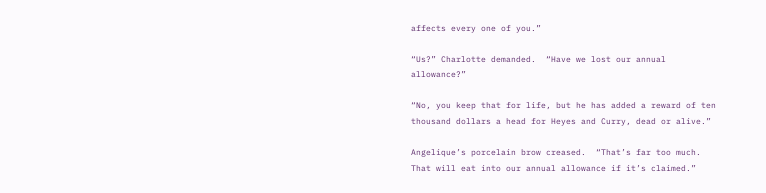affects every one of you.”

“Us?” Charlotte demanded.  “Have we lost our annual allowance?”

“No, you keep that for life, but he has added a reward of ten thousand dollars a head for Heyes and Curry, dead or alive.”

Angelique’s porcelain brow creased.  “That’s far too much.  That will eat into our annual allowance if it’s claimed.”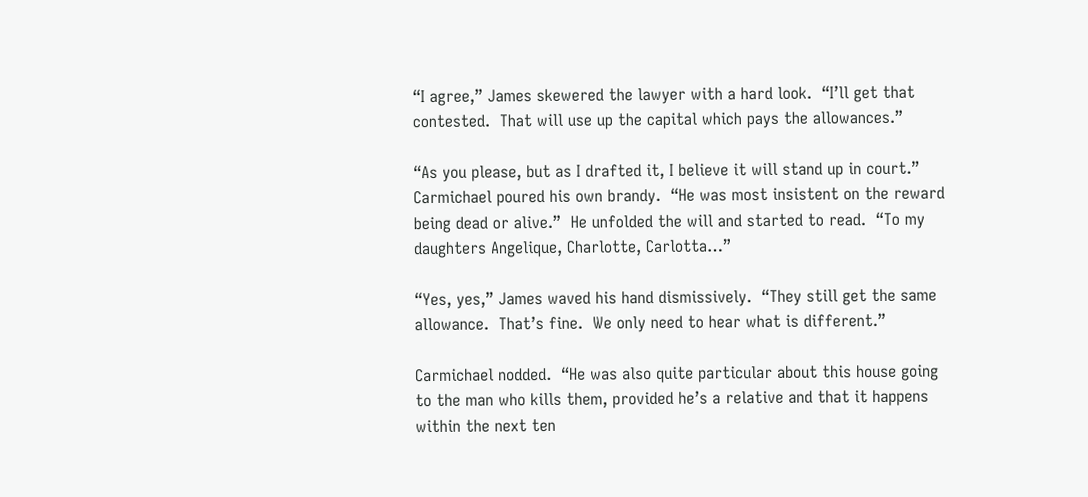“I agree,” James skewered the lawyer with a hard look.  “I’ll get that contested.  That will use up the capital which pays the allowances.”

“As you please, but as I drafted it, I believe it will stand up in court.”  Carmichael poured his own brandy.  “He was most insistent on the reward being dead or alive.”  He unfolded the will and started to read.  “To my daughters Angelique, Charlotte, Carlotta…”

“Yes, yes,” James waved his hand dismissively.  “They still get the same allowance.  That’s fine.  We only need to hear what is different.”

Carmichael nodded.  “He was also quite particular about this house going to the man who kills them, provided he’s a relative and that it happens within the next ten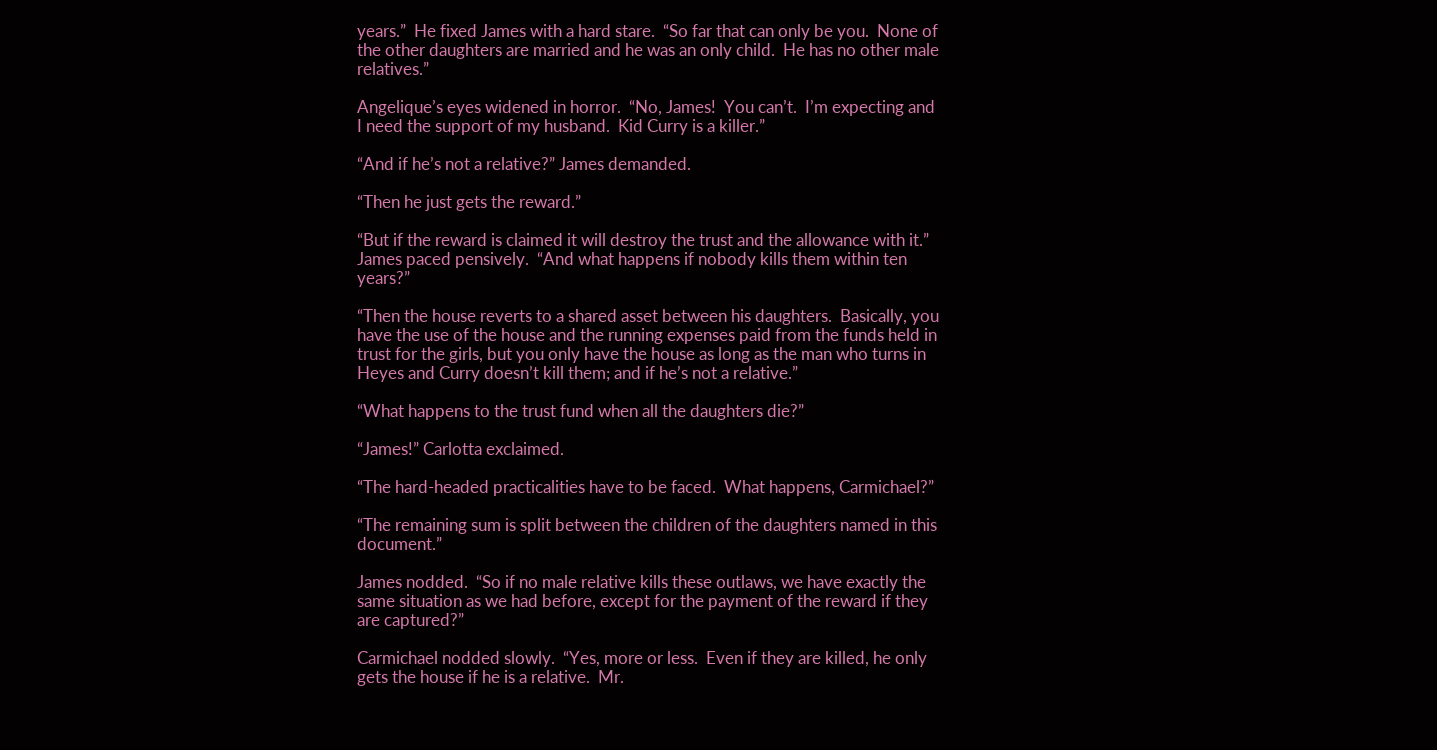years.”  He fixed James with a hard stare.  “So far that can only be you.  None of the other daughters are married and he was an only child.  He has no other male relatives.”

Angelique’s eyes widened in horror.  “No, James!  You can’t.  I’m expecting and I need the support of my husband.  Kid Curry is a killer.”

“And if he’s not a relative?” James demanded.

“Then he just gets the reward.”

“But if the reward is claimed it will destroy the trust and the allowance with it.”  James paced pensively.  “And what happens if nobody kills them within ten years?”

“Then the house reverts to a shared asset between his daughters.  Basically, you have the use of the house and the running expenses paid from the funds held in trust for the girls, but you only have the house as long as the man who turns in Heyes and Curry doesn’t kill them; and if he’s not a relative.”

“What happens to the trust fund when all the daughters die?”

“James!” Carlotta exclaimed.

“The hard-headed practicalities have to be faced.  What happens, Carmichael?”

“The remaining sum is split between the children of the daughters named in this document.”

James nodded.  “So if no male relative kills these outlaws, we have exactly the same situation as we had before, except for the payment of the reward if they are captured?”

Carmichael nodded slowly.  “Yes, more or less.  Even if they are killed, he only gets the house if he is a relative.  Mr.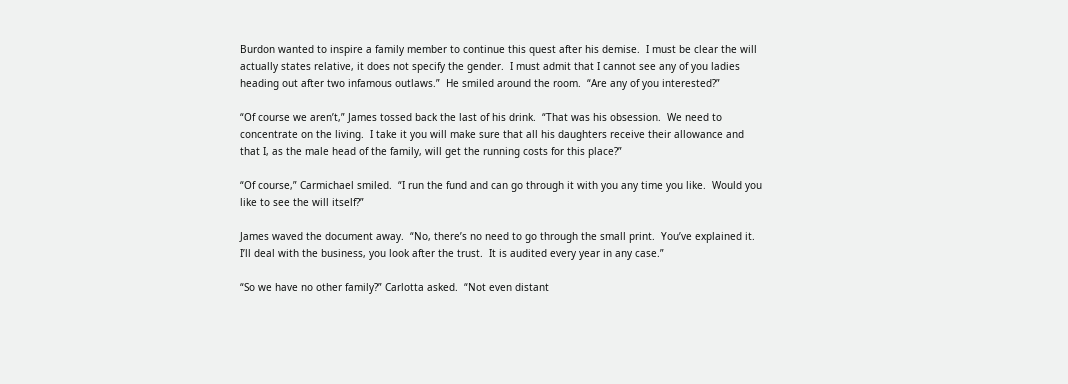Burdon wanted to inspire a family member to continue this quest after his demise.  I must be clear the will actually states relative, it does not specify the gender.  I must admit that I cannot see any of you ladies heading out after two infamous outlaws.”  He smiled around the room.  “Are any of you interested?”

“Of course we aren’t,” James tossed back the last of his drink.  “That was his obsession.  We need to concentrate on the living.  I take it you will make sure that all his daughters receive their allowance and that I, as the male head of the family, will get the running costs for this place?”

“Of course,” Carmichael smiled.  “I run the fund and can go through it with you any time you like.  Would you like to see the will itself?”

James waved the document away.  “No, there’s no need to go through the small print.  You’ve explained it.  I’ll deal with the business, you look after the trust.  It is audited every year in any case.”

“So we have no other family?” Carlotta asked.  “Not even distant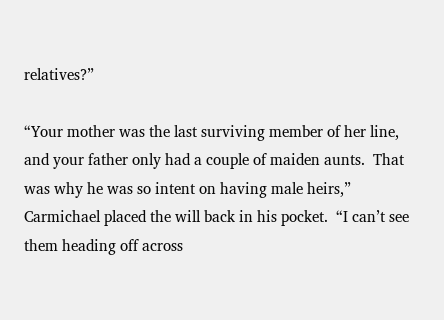relatives?”

“Your mother was the last surviving member of her line, and your father only had a couple of maiden aunts.  That was why he was so intent on having male heirs,” Carmichael placed the will back in his pocket.  “I can’t see them heading off across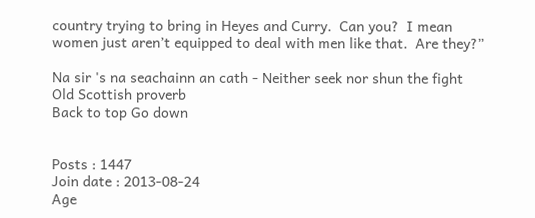country trying to bring in Heyes and Curry.  Can you?  I mean women just aren’t equipped to deal with men like that.  Are they?”

Na sir 's na seachainn an cath - Neither seek nor shun the fight      Old Scottish proverb
Back to top Go down


Posts : 1447
Join date : 2013-08-24
Age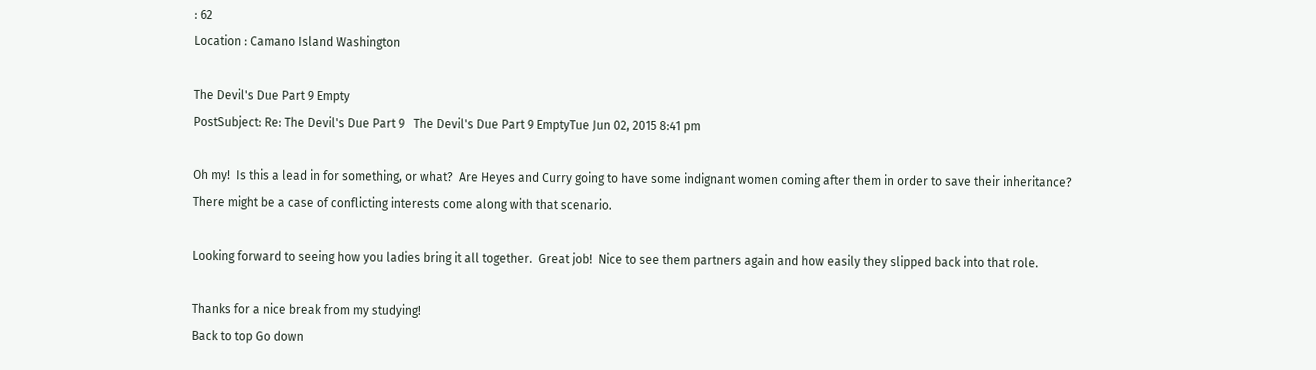: 62
Location : Camano Island Washington

The Devil's Due Part 9 Empty
PostSubject: Re: The Devil's Due Part 9   The Devil's Due Part 9 EmptyTue Jun 02, 2015 8:41 pm

Oh my!  Is this a lead in for something, or what?  Are Heyes and Curry going to have some indignant women coming after them in order to save their inheritance?   There might be a case of conflicting interests come along with that scenario.

Looking forward to seeing how you ladies bring it all together.  Great job!  Nice to see them partners again and how easily they slipped back into that role.

Thanks for a nice break from my studying!
Back to top Go down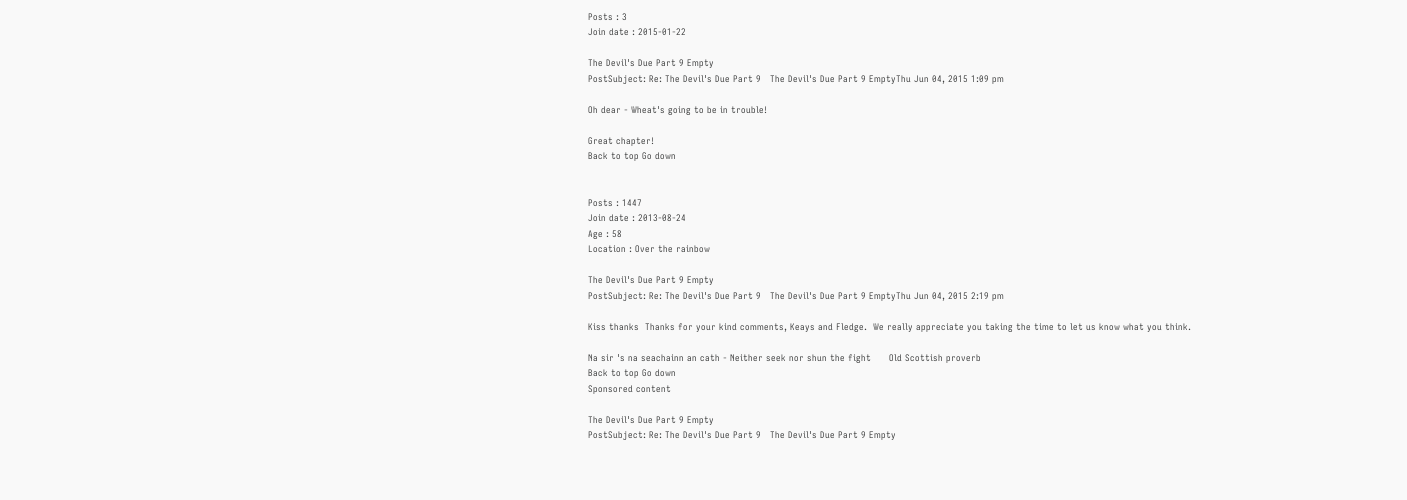Posts : 3
Join date : 2015-01-22

The Devil's Due Part 9 Empty
PostSubject: Re: The Devil's Due Part 9   The Devil's Due Part 9 EmptyThu Jun 04, 2015 1:09 pm

Oh dear - Wheat's going to be in trouble!

Great chapter!
Back to top Go down


Posts : 1447
Join date : 2013-08-24
Age : 58
Location : Over the rainbow

The Devil's Due Part 9 Empty
PostSubject: Re: The Devil's Due Part 9   The Devil's Due Part 9 EmptyThu Jun 04, 2015 2:19 pm

Kiss thanks  Thanks for your kind comments, Keays and Fledge.  We really appreciate you taking the time to let us know what you think.

Na sir 's na seachainn an cath - Neither seek nor shun the fight      Old Scottish proverb
Back to top Go down
Sponsored content

The Devil's Due Part 9 Empty
PostSubject: Re: The Devil's Due Part 9   The Devil's Due Part 9 Empty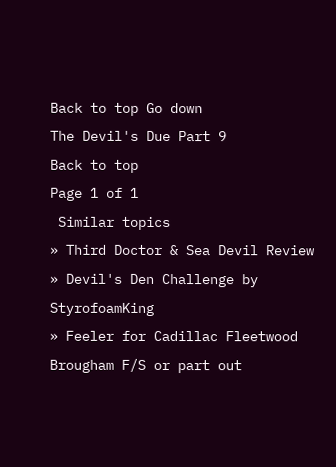Back to top Go down
The Devil's Due Part 9
Back to top
Page 1 of 1
 Similar topics
» Third Doctor & Sea Devil Review
» Devil's Den Challenge by StyrofoamKing
» Feeler for Cadillac Fleetwood Brougham F/S or part out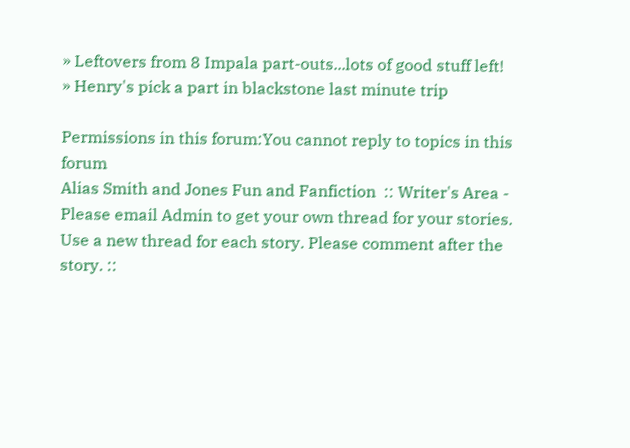» Leftovers from 8 Impala part-outs...lots of good stuff left!
» Henry's pick a part in blackstone last minute trip

Permissions in this forum:You cannot reply to topics in this forum
Alias Smith and Jones Fun and Fanfiction  :: Writer's Area - Please email Admin to get your own thread for your stories. Use a new thread for each story. Please comment after the story. ::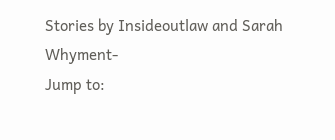Stories by Insideoutlaw and Sarah Whyment-
Jump to: